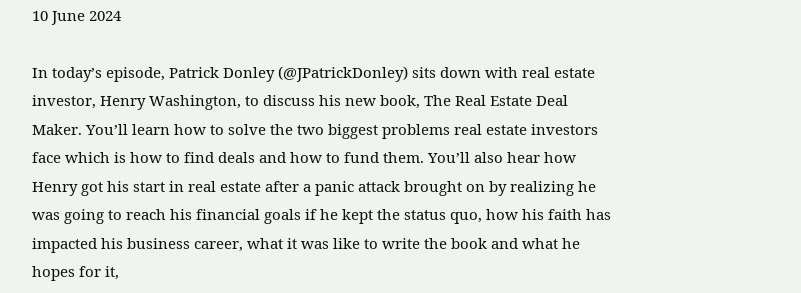10 June 2024

In today’s episode, Patrick Donley (@JPatrickDonley) sits down with real estate investor, Henry Washington, to discuss his new book, The Real Estate Deal Maker. You’ll learn how to solve the two biggest problems real estate investors face which is how to find deals and how to fund them. You’ll also hear how Henry got his start in real estate after a panic attack brought on by realizing he was going to reach his financial goals if he kept the status quo, how his faith has impacted his business career, what it was like to write the book and what he hopes for it,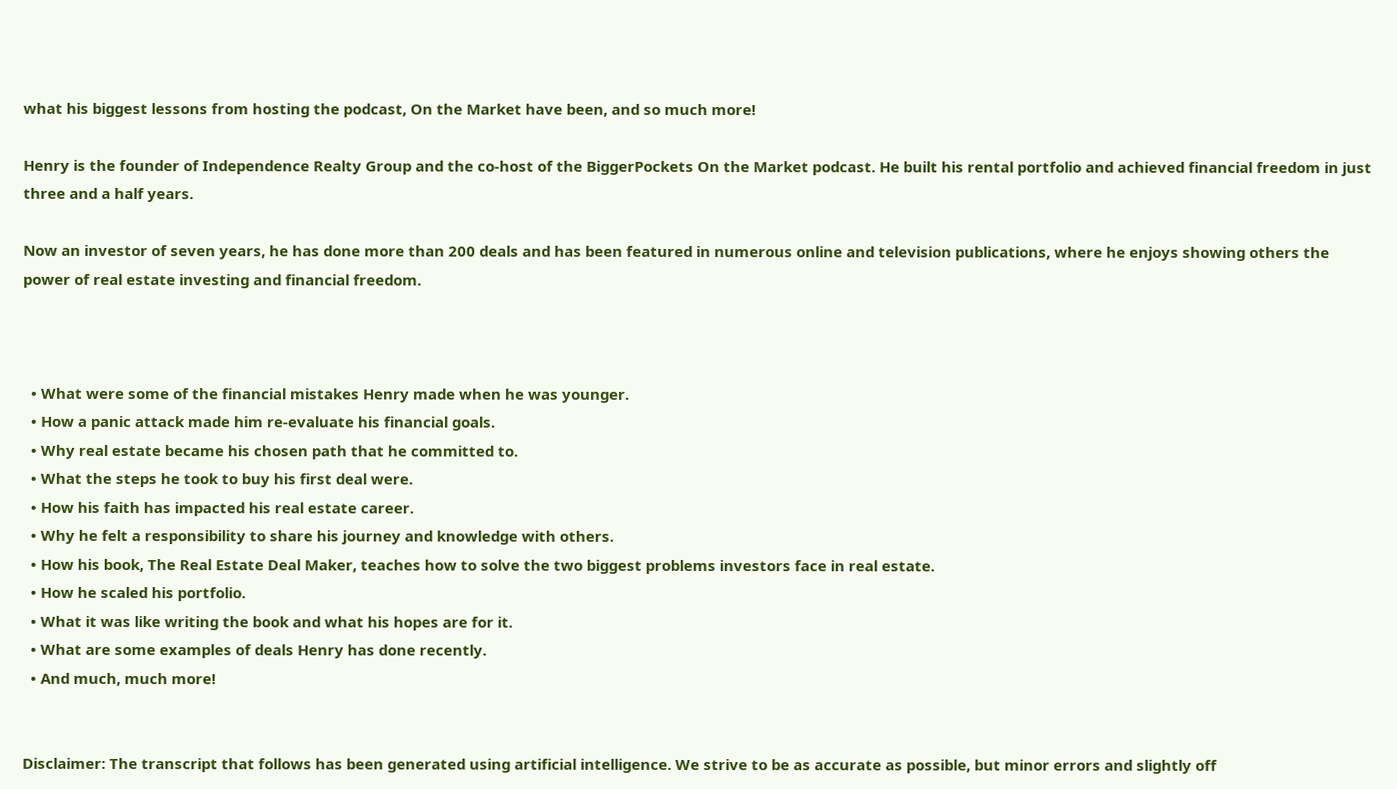what his biggest lessons from hosting the podcast, On the Market have been, and so much more!

Henry is the founder of Independence Realty Group and the co-host of the BiggerPockets On the Market podcast. He built his rental portfolio and achieved financial freedom in just three and a half years.

Now an investor of seven years, he has done more than 200 deals and has been featured in numerous online and television publications, where he enjoys showing others the power of real estate investing and financial freedom.



  • What were some of the financial mistakes Henry made when he was younger.
  • How a panic attack made him re-evaluate his financial goals.
  • Why real estate became his chosen path that he committed to.
  • What the steps he took to buy his first deal were.
  • How his faith has impacted his real estate career.
  • Why he felt a responsibility to share his journey and knowledge with others.
  • How his book, The Real Estate Deal Maker, teaches how to solve the two biggest problems investors face in real estate.
  • How he scaled his portfolio.
  • What it was like writing the book and what his hopes are for it.
  • What are some examples of deals Henry has done recently.
  • And much, much more!


Disclaimer: The transcript that follows has been generated using artificial intelligence. We strive to be as accurate as possible, but minor errors and slightly off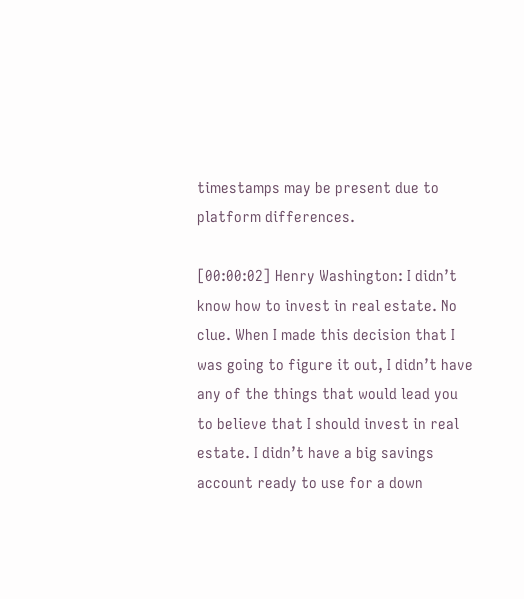timestamps may be present due to platform differences.

[00:00:02] Henry Washington: I didn’t know how to invest in real estate. No clue. When I made this decision that I was going to figure it out, I didn’t have any of the things that would lead you to believe that I should invest in real estate. I didn’t have a big savings account ready to use for a down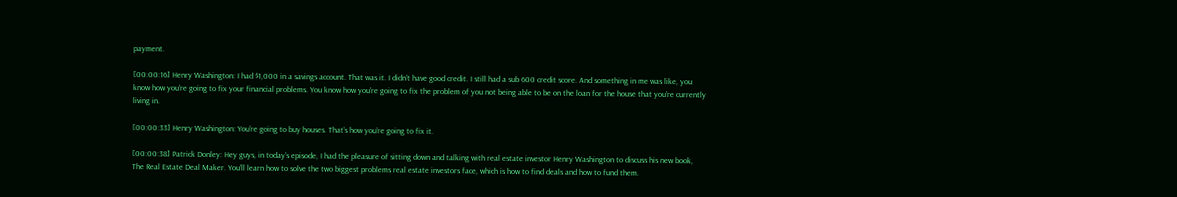payment.

[00:00:16] Henry Washington: I had $1,000 in a savings account. That was it. I didn’t have good credit. I still had a sub 600 credit score. And something in me was like, you know how you’re going to fix your financial problems. You know how you’re going to fix the problem of you not being able to be on the loan for the house that you’re currently living in.

[00:00:33] Henry Washington: You’re going to buy houses. That’s how you’re going to fix it.

[00:00:38] Patrick Donley: Hey guys, in today’s episode, I had the pleasure of sitting down and talking with real estate investor Henry Washington to discuss his new book, The Real Estate Deal Maker. You’ll learn how to solve the two biggest problems real estate investors face, which is how to find deals and how to fund them.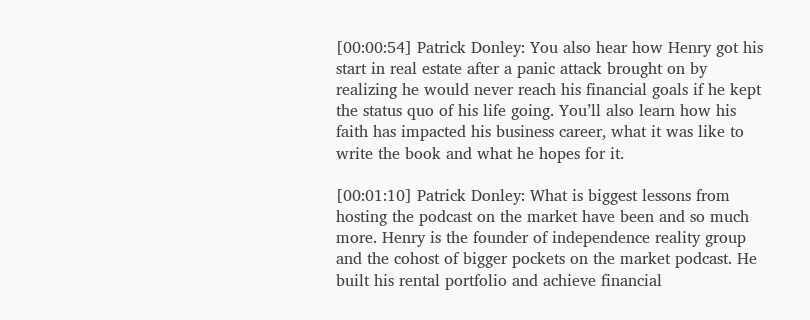[00:00:54] Patrick Donley: You also hear how Henry got his start in real estate after a panic attack brought on by realizing he would never reach his financial goals if he kept the status quo of his life going. You’ll also learn how his faith has impacted his business career, what it was like to write the book and what he hopes for it.

[00:01:10] Patrick Donley: What is biggest lessons from hosting the podcast on the market have been and so much more. Henry is the founder of independence reality group and the cohost of bigger pockets on the market podcast. He built his rental portfolio and achieve financial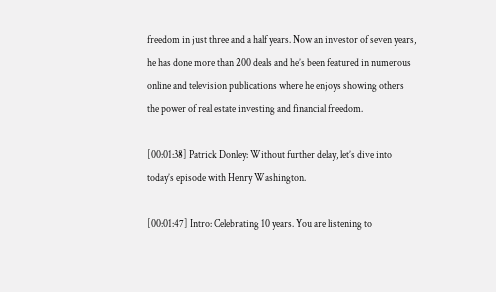freedom in just three and a half years. Now an investor of seven years, he has done more than 200 deals and he’s been featured in numerous online and television publications where he enjoys showing others the power of real estate investing and financial freedom.

[00:01:38] Patrick Donley: Without further delay, let’s dive into today’s episode with Henry Washington.

[00:01:47] Intro: Celebrating 10 years. You are listening to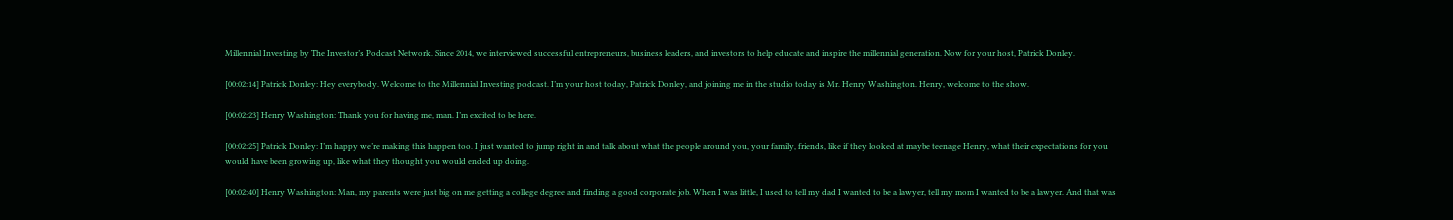Millennial Investing by The Investor’s Podcast Network. Since 2014, we interviewed successful entrepreneurs, business leaders, and investors to help educate and inspire the millennial generation. Now for your host, Patrick Donley.

[00:02:14] Patrick Donley: Hey everybody. Welcome to the Millennial Investing podcast. I’m your host today, Patrick Donley, and joining me in the studio today is Mr. Henry Washington. Henry, welcome to the show.

[00:02:23] Henry Washington: Thank you for having me, man. I’m excited to be here.

[00:02:25] Patrick Donley: I’m happy we’re making this happen too. I just wanted to jump right in and talk about what the people around you, your family, friends, like if they looked at maybe teenage Henry, what their expectations for you would have been growing up, like what they thought you would ended up doing.

[00:02:40] Henry Washington: Man, my parents were just big on me getting a college degree and finding a good corporate job. When I was little, I used to tell my dad I wanted to be a lawyer, tell my mom I wanted to be a lawyer. And that was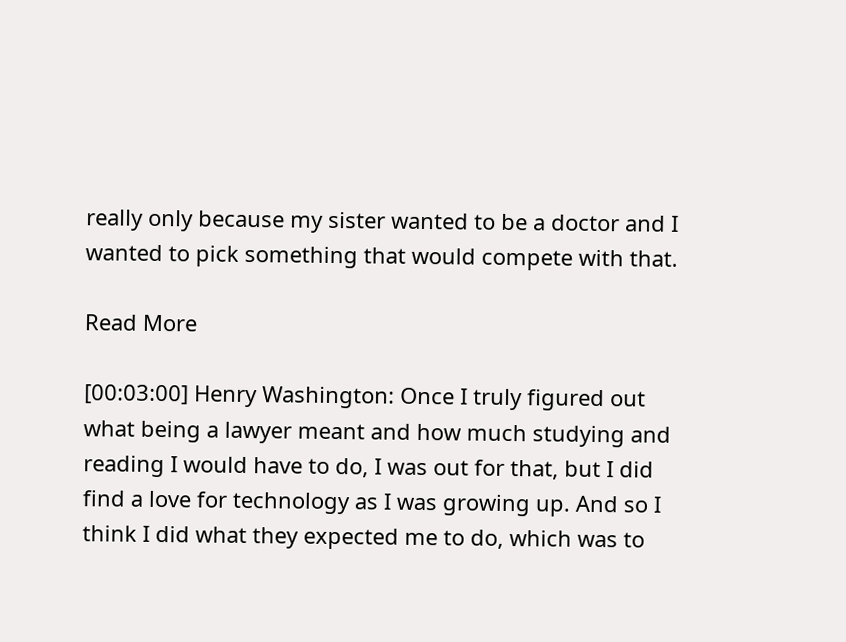really only because my sister wanted to be a doctor and I wanted to pick something that would compete with that.

Read More

[00:03:00] Henry Washington: Once I truly figured out what being a lawyer meant and how much studying and reading I would have to do, I was out for that, but I did find a love for technology as I was growing up. And so I think I did what they expected me to do, which was to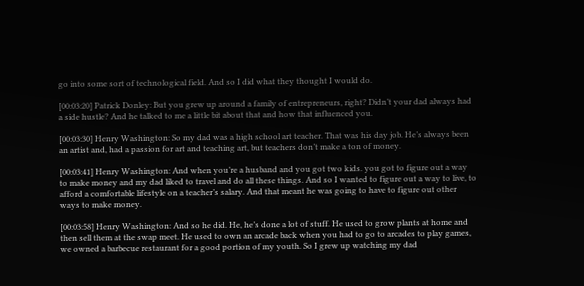go into some sort of technological field. And so I did what they thought I would do.

[00:03:20] Patrick Donley: But you grew up around a family of entrepreneurs, right? Didn’t your dad always had a side hustle? And he talked to me a little bit about that and how that influenced you.

[00:03:30] Henry Washington: So my dad was a high school art teacher. That was his day job. He’s always been an artist and, had a passion for art and teaching art, but teachers don’t make a ton of money.

[00:03:41] Henry Washington: And when you’re a husband and you got two kids. you got to figure out a way to make money and my dad liked to travel and do all these things. And so I wanted to figure out a way to live, to afford a comfortable lifestyle on a teacher’s salary. And that meant he was going to have to figure out other ways to make money.

[00:03:58] Henry Washington: And so he did. He, he’s done a lot of stuff. He used to grow plants at home and then sell them at the swap meet. He used to own an arcade back when you had to go to arcades to play games, we owned a barbecue restaurant for a good portion of my youth. So I grew up watching my dad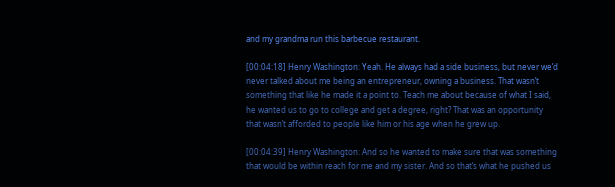and my grandma run this barbecue restaurant.

[00:04:18] Henry Washington: Yeah. He always had a side business, but never we’d never talked about me being an entrepreneur, owning a business. That wasn’t something that like he made it a point to. Teach me about because of what I said, he wanted us to go to college and get a degree, right? That was an opportunity that wasn’t afforded to people like him or his age when he grew up.

[00:04:39] Henry Washington: And so he wanted to make sure that was something that would be within reach for me and my sister. And so that’s what he pushed us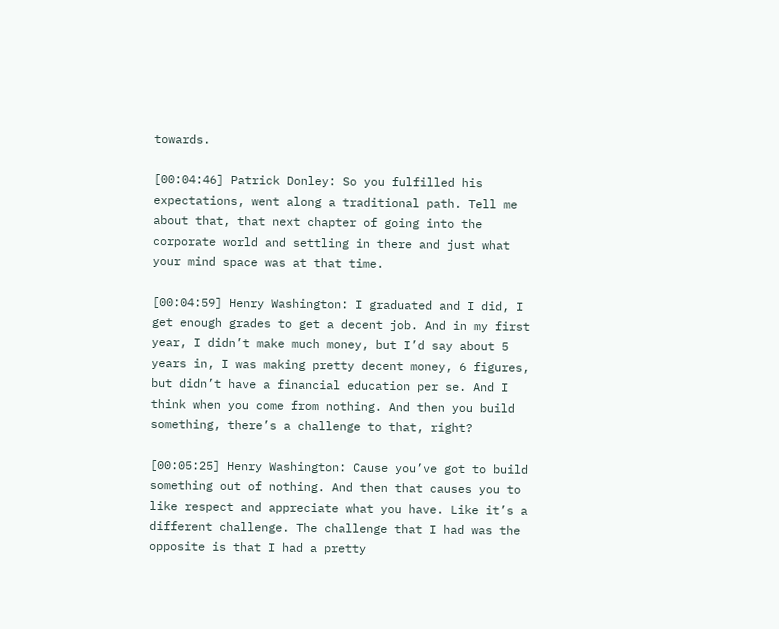towards.

[00:04:46] Patrick Donley: So you fulfilled his expectations, went along a traditional path. Tell me about that, that next chapter of going into the corporate world and settling in there and just what your mind space was at that time.

[00:04:59] Henry Washington: I graduated and I did, I get enough grades to get a decent job. And in my first year, I didn’t make much money, but I’d say about 5 years in, I was making pretty decent money, 6 figures, but didn’t have a financial education per se. And I think when you come from nothing. And then you build something, there’s a challenge to that, right?

[00:05:25] Henry Washington: Cause you’ve got to build something out of nothing. And then that causes you to like respect and appreciate what you have. Like it’s a different challenge. The challenge that I had was the opposite is that I had a pretty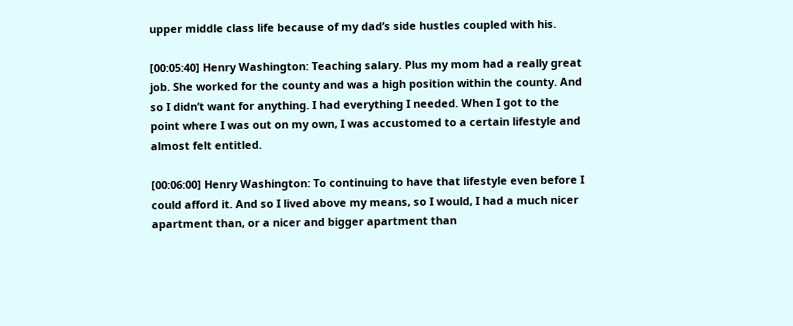upper middle class life because of my dad’s side hustles coupled with his.

[00:05:40] Henry Washington: Teaching salary. Plus my mom had a really great job. She worked for the county and was a high position within the county. And so I didn’t want for anything. I had everything I needed. When I got to the point where I was out on my own, I was accustomed to a certain lifestyle and almost felt entitled.

[00:06:00] Henry Washington: To continuing to have that lifestyle even before I could afford it. And so I lived above my means, so I would, I had a much nicer apartment than, or a nicer and bigger apartment than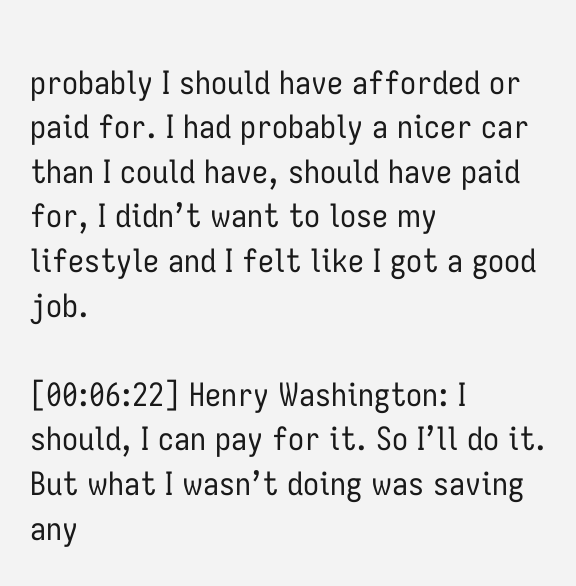probably I should have afforded or paid for. I had probably a nicer car than I could have, should have paid for, I didn’t want to lose my lifestyle and I felt like I got a good job.

[00:06:22] Henry Washington: I should, I can pay for it. So I’ll do it. But what I wasn’t doing was saving any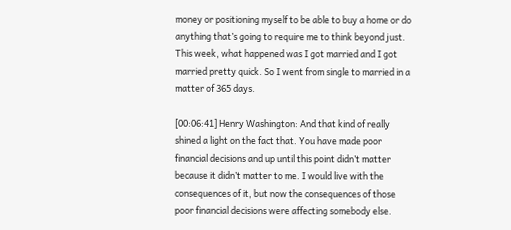money or positioning myself to be able to buy a home or do anything that’s going to require me to think beyond just. This week, what happened was I got married and I got married pretty quick. So I went from single to married in a matter of 365 days.

[00:06:41] Henry Washington: And that kind of really shined a light on the fact that. You have made poor financial decisions and up until this point didn’t matter because it didn’t matter to me. I would live with the consequences of it, but now the consequences of those poor financial decisions were affecting somebody else.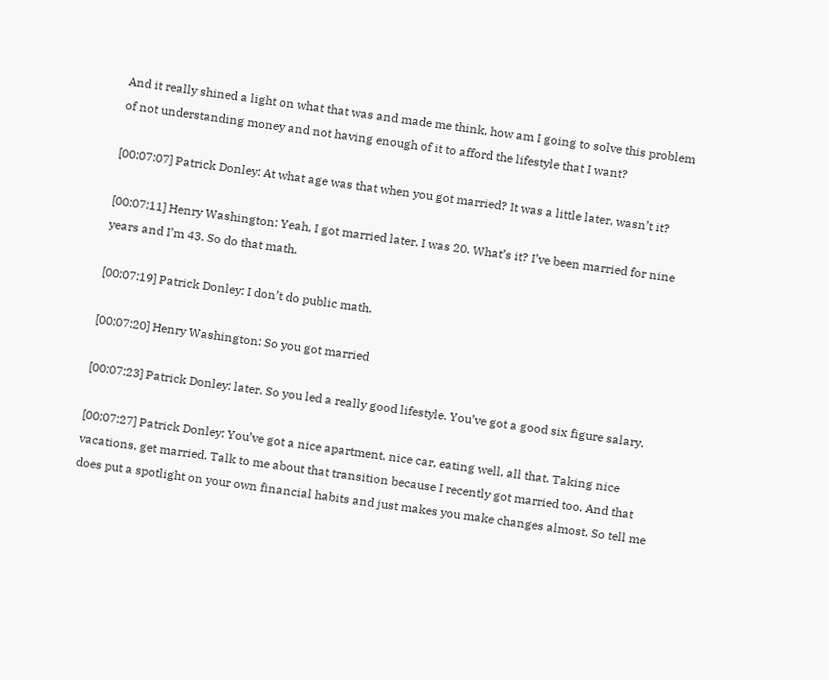And it really shined a light on what that was and made me think, how am I going to solve this problem of not understanding money and not having enough of it to afford the lifestyle that I want?

[00:07:07] Patrick Donley: At what age was that when you got married? It was a little later, wasn’t it?

[00:07:11] Henry Washington: Yeah, I got married later. I was 20. What’s it? I’ve been married for nine years and I’m 43. So do that math.

[00:07:19] Patrick Donley: I don’t do public math.

[00:07:20] Henry Washington: So you got married

[00:07:23] Patrick Donley: later. So you led a really good lifestyle. You’ve got a good six figure salary.

[00:07:27] Patrick Donley: You’ve got a nice apartment, nice car, eating well, all that. Taking nice vacations, get married. Talk to me about that transition because I recently got married too. And that does put a spotlight on your own financial habits and just makes you make changes almost. So tell me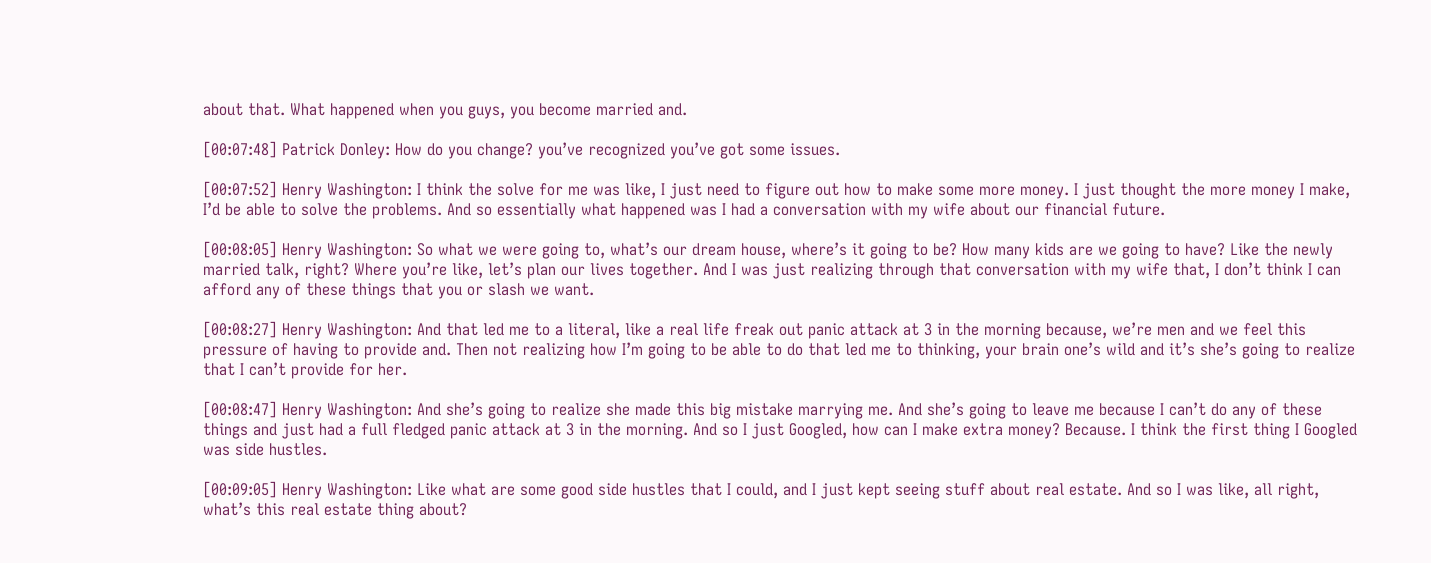about that. What happened when you guys, you become married and.

[00:07:48] Patrick Donley: How do you change? you’ve recognized you’ve got some issues.

[00:07:52] Henry Washington: I think the solve for me was like, I just need to figure out how to make some more money. I just thought the more money I make, I’d be able to solve the problems. And so essentially what happened was I had a conversation with my wife about our financial future.

[00:08:05] Henry Washington: So what we were going to, what’s our dream house, where’s it going to be? How many kids are we going to have? Like the newly married talk, right? Where you’re like, let’s plan our lives together. And I was just realizing through that conversation with my wife that, I don’t think I can afford any of these things that you or slash we want.

[00:08:27] Henry Washington: And that led me to a literal, like a real life freak out panic attack at 3 in the morning because, we’re men and we feel this pressure of having to provide and. Then not realizing how I’m going to be able to do that led me to thinking, your brain one’s wild and it’s she’s going to realize that I can’t provide for her.

[00:08:47] Henry Washington: And she’s going to realize she made this big mistake marrying me. And she’s going to leave me because I can’t do any of these things and just had a full fledged panic attack at 3 in the morning. And so I just Googled, how can I make extra money? Because. I think the first thing I Googled was side hustles.

[00:09:05] Henry Washington: Like what are some good side hustles that I could, and I just kept seeing stuff about real estate. And so I was like, all right, what’s this real estate thing about?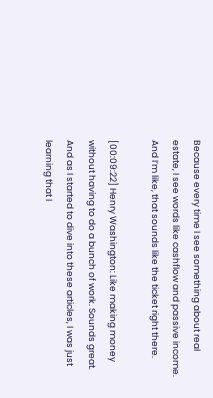Because every time I see something about real estate, I see words like cashflow and passive income. And I’m like, that sounds like the ticket right there.

[00:09:22] Henry Washington: Like making money without having to do a bunch of work. Sounds great. And as I started to dive into these articles, I was just learning that I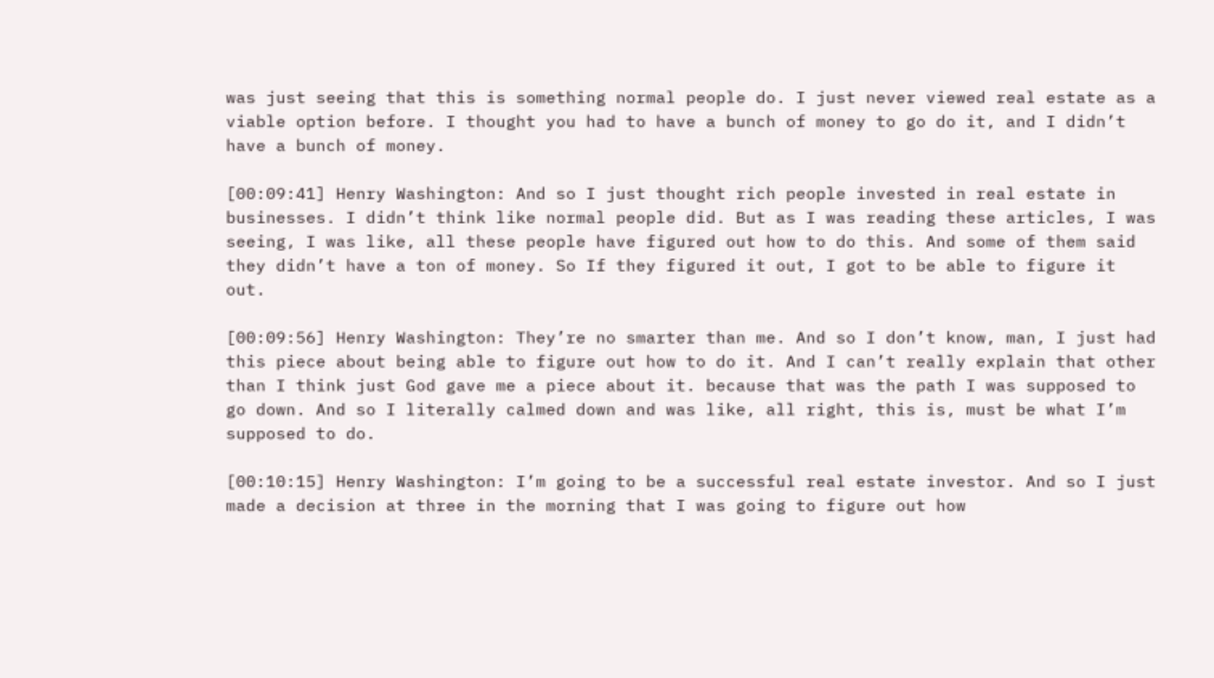was just seeing that this is something normal people do. I just never viewed real estate as a viable option before. I thought you had to have a bunch of money to go do it, and I didn’t have a bunch of money.

[00:09:41] Henry Washington: And so I just thought rich people invested in real estate in businesses. I didn’t think like normal people did. But as I was reading these articles, I was seeing, I was like, all these people have figured out how to do this. And some of them said they didn’t have a ton of money. So If they figured it out, I got to be able to figure it out.

[00:09:56] Henry Washington: They’re no smarter than me. And so I don’t know, man, I just had this piece about being able to figure out how to do it. And I can’t really explain that other than I think just God gave me a piece about it. because that was the path I was supposed to go down. And so I literally calmed down and was like, all right, this is, must be what I’m supposed to do.

[00:10:15] Henry Washington: I’m going to be a successful real estate investor. And so I just made a decision at three in the morning that I was going to figure out how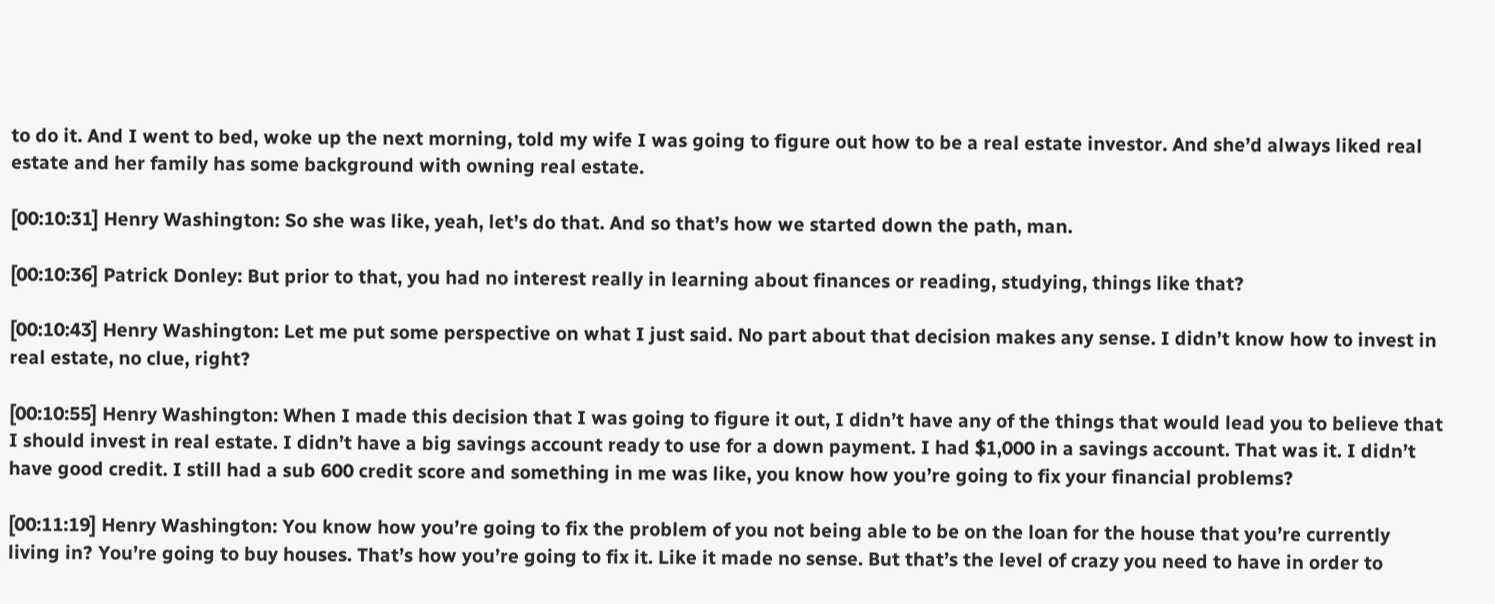to do it. And I went to bed, woke up the next morning, told my wife I was going to figure out how to be a real estate investor. And she’d always liked real estate and her family has some background with owning real estate.

[00:10:31] Henry Washington: So she was like, yeah, let’s do that. And so that’s how we started down the path, man.

[00:10:36] Patrick Donley: But prior to that, you had no interest really in learning about finances or reading, studying, things like that?

[00:10:43] Henry Washington: Let me put some perspective on what I just said. No part about that decision makes any sense. I didn’t know how to invest in real estate, no clue, right?

[00:10:55] Henry Washington: When I made this decision that I was going to figure it out, I didn’t have any of the things that would lead you to believe that I should invest in real estate. I didn’t have a big savings account ready to use for a down payment. I had $1,000 in a savings account. That was it. I didn’t have good credit. I still had a sub 600 credit score and something in me was like, you know how you’re going to fix your financial problems?

[00:11:19] Henry Washington: You know how you’re going to fix the problem of you not being able to be on the loan for the house that you’re currently living in? You’re going to buy houses. That’s how you’re going to fix it. Like it made no sense. But that’s the level of crazy you need to have in order to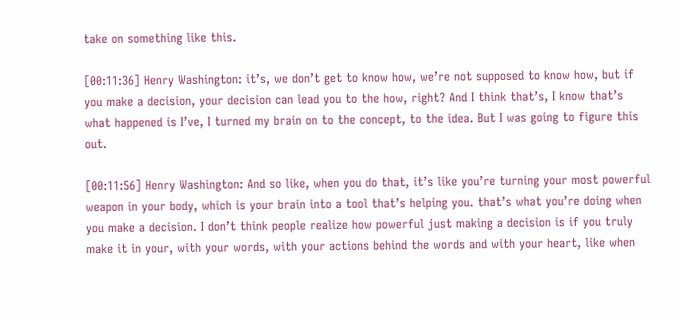take on something like this.

[00:11:36] Henry Washington: it’s, we don’t get to know how, we’re not supposed to know how, but if you make a decision, your decision can lead you to the how, right? And I think that’s, I know that’s what happened is I’ve, I turned my brain on to the concept, to the idea. But I was going to figure this out.

[00:11:56] Henry Washington: And so like, when you do that, it’s like you’re turning your most powerful weapon in your body, which is your brain into a tool that’s helping you. that’s what you’re doing when you make a decision. I don’t think people realize how powerful just making a decision is if you truly make it in your, with your words, with your actions behind the words and with your heart, like when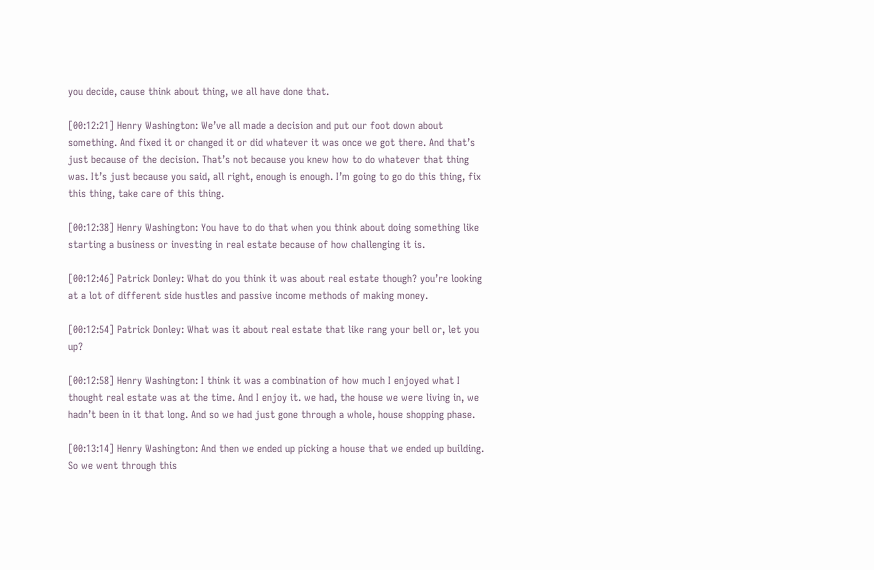you decide, cause think about thing, we all have done that.

[00:12:21] Henry Washington: We’ve all made a decision and put our foot down about something. And fixed it or changed it or did whatever it was once we got there. And that’s just because of the decision. That’s not because you knew how to do whatever that thing was. It’s just because you said, all right, enough is enough. I’m going to go do this thing, fix this thing, take care of this thing.

[00:12:38] Henry Washington: You have to do that when you think about doing something like starting a business or investing in real estate because of how challenging it is.

[00:12:46] Patrick Donley: What do you think it was about real estate though? you’re looking at a lot of different side hustles and passive income methods of making money.

[00:12:54] Patrick Donley: What was it about real estate that like rang your bell or, let you up?

[00:12:58] Henry Washington: I think it was a combination of how much I enjoyed what I thought real estate was at the time. And I enjoy it. we had, the house we were living in, we hadn’t been in it that long. And so we had just gone through a whole, house shopping phase.

[00:13:14] Henry Washington: And then we ended up picking a house that we ended up building. So we went through this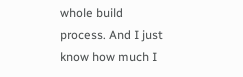whole build process. And I just know how much I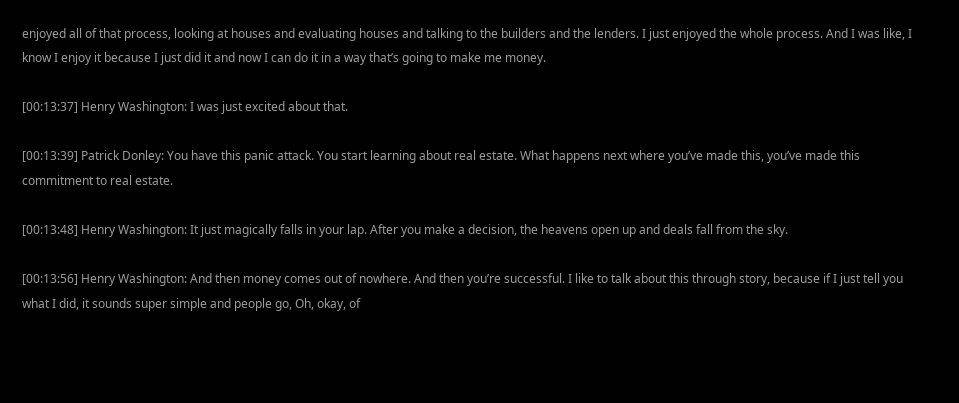enjoyed all of that process, looking at houses and evaluating houses and talking to the builders and the lenders. I just enjoyed the whole process. And I was like, I know I enjoy it because I just did it and now I can do it in a way that’s going to make me money.

[00:13:37] Henry Washington: I was just excited about that.

[00:13:39] Patrick Donley: You have this panic attack. You start learning about real estate. What happens next where you’ve made this, you’ve made this commitment to real estate.

[00:13:48] Henry Washington: It just magically falls in your lap. After you make a decision, the heavens open up and deals fall from the sky.

[00:13:56] Henry Washington: And then money comes out of nowhere. And then you’re successful. I like to talk about this through story, because if I just tell you what I did, it sounds super simple and people go, Oh, okay, of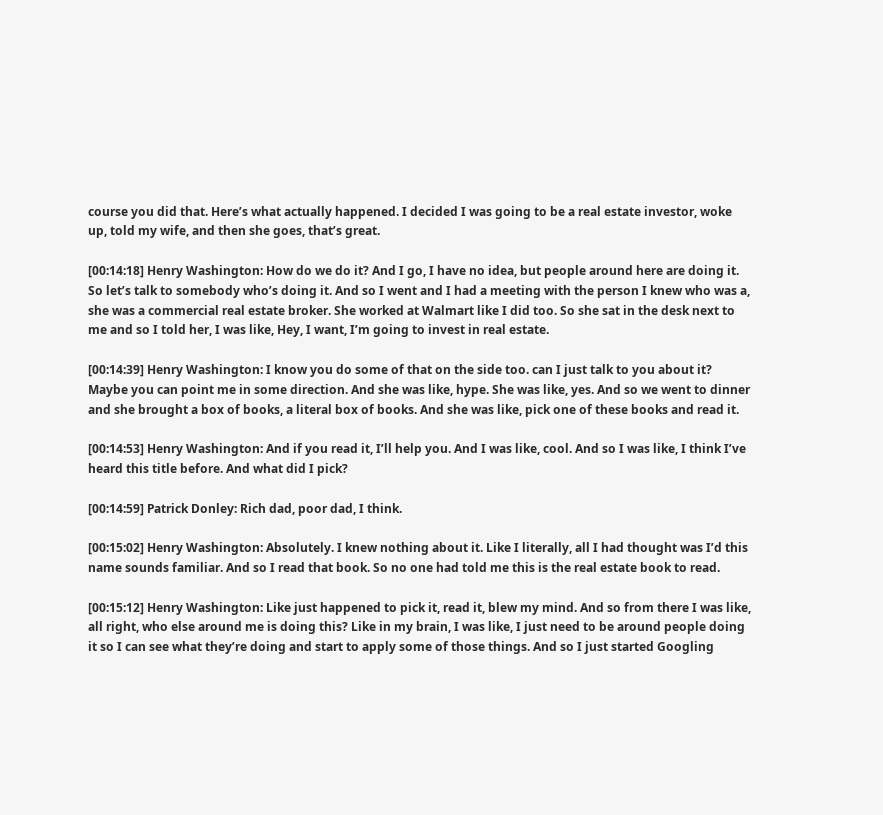course you did that. Here’s what actually happened. I decided I was going to be a real estate investor, woke up, told my wife, and then she goes, that’s great.

[00:14:18] Henry Washington: How do we do it? And I go, I have no idea, but people around here are doing it. So let’s talk to somebody who’s doing it. And so I went and I had a meeting with the person I knew who was a, she was a commercial real estate broker. She worked at Walmart like I did too. So she sat in the desk next to me and so I told her, I was like, Hey, I want, I’m going to invest in real estate.

[00:14:39] Henry Washington: I know you do some of that on the side too. can I just talk to you about it? Maybe you can point me in some direction. And she was like, hype. She was like, yes. And so we went to dinner and she brought a box of books, a literal box of books. And she was like, pick one of these books and read it.

[00:14:53] Henry Washington: And if you read it, I’ll help you. And I was like, cool. And so I was like, I think I’ve heard this title before. And what did I pick?

[00:14:59] Patrick Donley: Rich dad, poor dad, I think.

[00:15:02] Henry Washington: Absolutely. I knew nothing about it. Like I literally, all I had thought was I’d this name sounds familiar. And so I read that book. So no one had told me this is the real estate book to read.

[00:15:12] Henry Washington: Like just happened to pick it, read it, blew my mind. And so from there I was like, all right, who else around me is doing this? Like in my brain, I was like, I just need to be around people doing it so I can see what they’re doing and start to apply some of those things. And so I just started Googling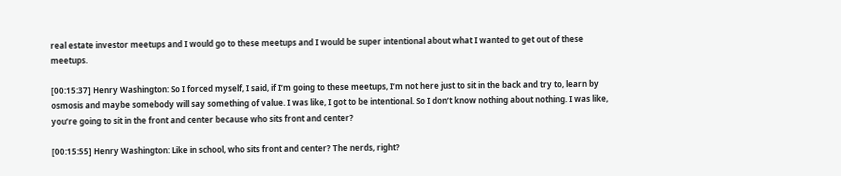real estate investor meetups and I would go to these meetups and I would be super intentional about what I wanted to get out of these meetups.

[00:15:37] Henry Washington: So I forced myself, I said, if I’m going to these meetups, I’m not here just to sit in the back and try to, learn by osmosis and maybe somebody will say something of value. I was like, I got to be intentional. So I don’t know nothing about nothing. I was like, you’re going to sit in the front and center because who sits front and center?

[00:15:55] Henry Washington: Like in school, who sits front and center? The nerds, right?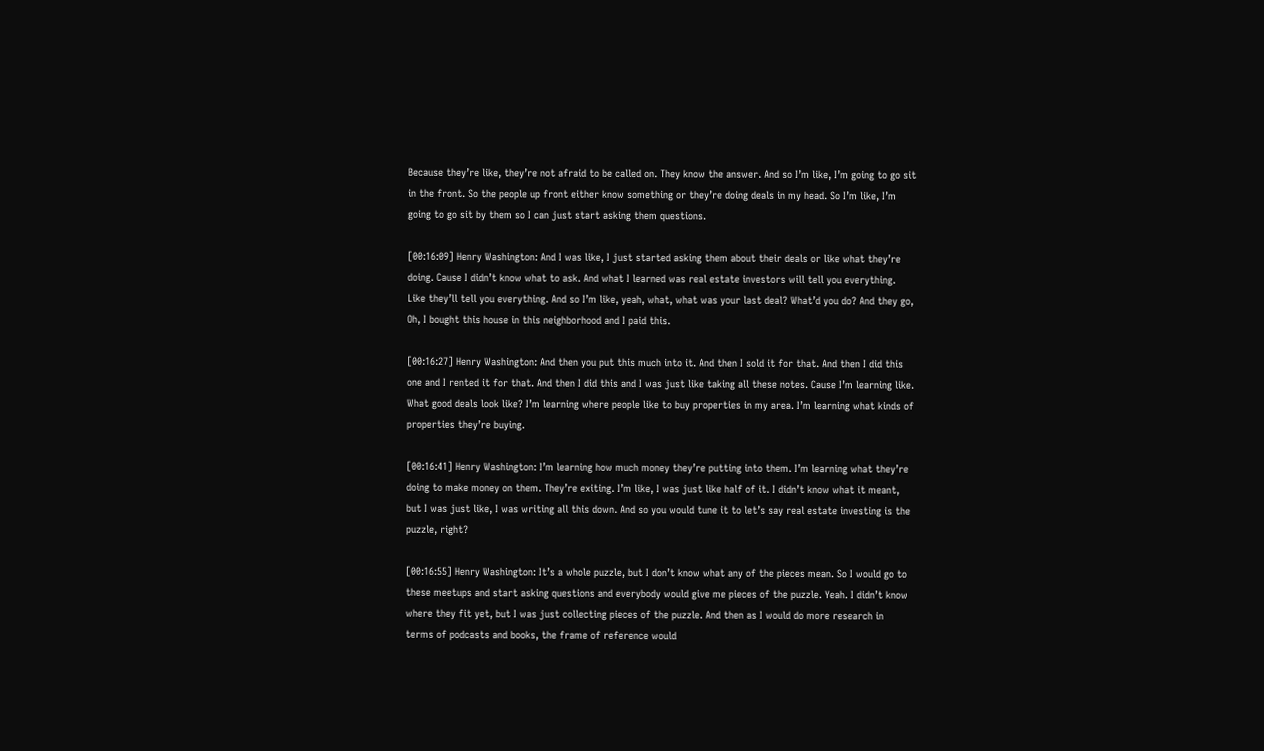Because they’re like, they’re not afraid to be called on. They know the answer. And so I’m like, I’m going to go sit in the front. So the people up front either know something or they’re doing deals in my head. So I’m like, I’m going to go sit by them so I can just start asking them questions.

[00:16:09] Henry Washington: And I was like, I just started asking them about their deals or like what they’re doing. Cause I didn’t know what to ask. And what I learned was real estate investors will tell you everything. Like they’ll tell you everything. And so I’m like, yeah, what, what was your last deal? What’d you do? And they go, Oh, I bought this house in this neighborhood and I paid this.

[00:16:27] Henry Washington: And then you put this much into it. And then I sold it for that. And then I did this one and I rented it for that. And then I did this and I was just like taking all these notes. Cause I’m learning like. What good deals look like? I’m learning where people like to buy properties in my area. I’m learning what kinds of properties they’re buying.

[00:16:41] Henry Washington: I’m learning how much money they’re putting into them. I’m learning what they’re doing to make money on them. They’re exiting. I’m like, I was just like half of it. I didn’t know what it meant, but I was just like, I was writing all this down. And so you would tune it to let’s say real estate investing is the puzzle, right?

[00:16:55] Henry Washington: It’s a whole puzzle, but I don’t know what any of the pieces mean. So I would go to these meetups and start asking questions and everybody would give me pieces of the puzzle. Yeah. I didn’t know where they fit yet, but I was just collecting pieces of the puzzle. And then as I would do more research in terms of podcasts and books, the frame of reference would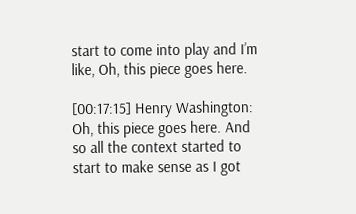start to come into play and I’m like, Oh, this piece goes here.

[00:17:15] Henry Washington: Oh, this piece goes here. And so all the context started to start to make sense as I got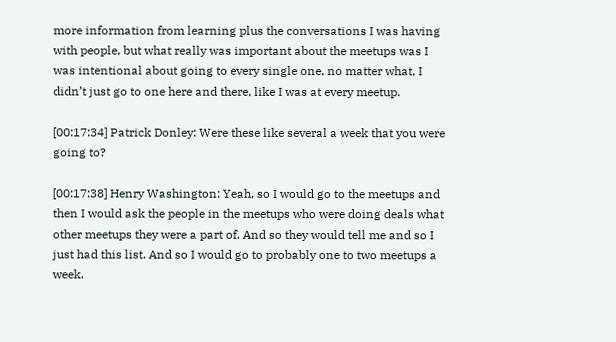more information from learning plus the conversations I was having with people, but what really was important about the meetups was I was intentional about going to every single one, no matter what, I didn’t just go to one here and there, like I was at every meetup.

[00:17:34] Patrick Donley: Were these like several a week that you were going to?

[00:17:38] Henry Washington: Yeah, so I would go to the meetups and then I would ask the people in the meetups who were doing deals what other meetups they were a part of. And so they would tell me and so I just had this list. And so I would go to probably one to two meetups a week.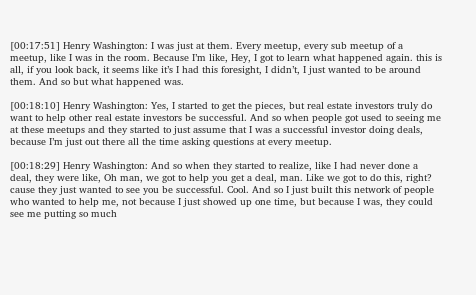[00:17:51] Henry Washington: I was just at them. Every meetup, every sub meetup of a meetup, like I was in the room. Because I’m like, Hey, I got to learn what happened again. this is all, if you look back, it seems like it’s I had this foresight, I didn’t, I just wanted to be around them. And so but what happened was.

[00:18:10] Henry Washington: Yes, I started to get the pieces, but real estate investors truly do want to help other real estate investors be successful. And so when people got used to seeing me at these meetups and they started to just assume that I was a successful investor doing deals, because I’m just out there all the time asking questions at every meetup.

[00:18:29] Henry Washington: And so when they started to realize, like I had never done a deal, they were like, Oh man, we got to help you get a deal, man. Like we got to do this, right? cause they just wanted to see you be successful. Cool. And so I just built this network of people who wanted to help me, not because I just showed up one time, but because I was, they could see me putting so much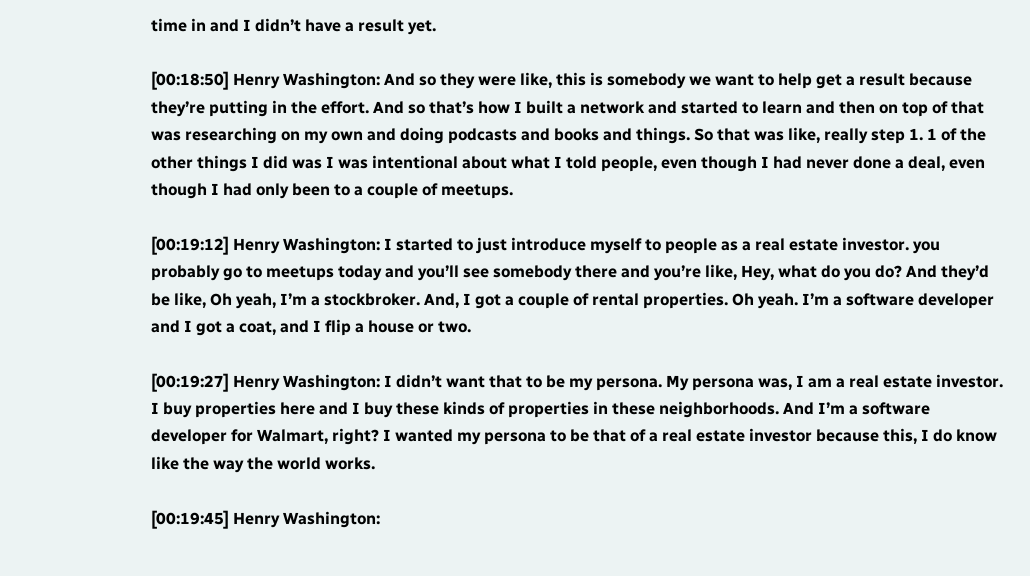time in and I didn’t have a result yet.

[00:18:50] Henry Washington: And so they were like, this is somebody we want to help get a result because they’re putting in the effort. And so that’s how I built a network and started to learn and then on top of that was researching on my own and doing podcasts and books and things. So that was like, really step 1. 1 of the other things I did was I was intentional about what I told people, even though I had never done a deal, even though I had only been to a couple of meetups.

[00:19:12] Henry Washington: I started to just introduce myself to people as a real estate investor. you probably go to meetups today and you’ll see somebody there and you’re like, Hey, what do you do? And they’d be like, Oh yeah, I’m a stockbroker. And, I got a couple of rental properties. Oh yeah. I’m a software developer and I got a coat, and I flip a house or two.

[00:19:27] Henry Washington: I didn’t want that to be my persona. My persona was, I am a real estate investor. I buy properties here and I buy these kinds of properties in these neighborhoods. And I’m a software developer for Walmart, right? I wanted my persona to be that of a real estate investor because this, I do know like the way the world works.

[00:19:45] Henry Washington: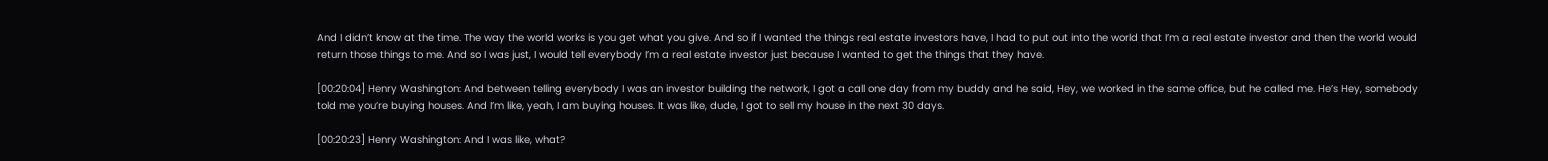And I didn’t know at the time. The way the world works is you get what you give. And so if I wanted the things real estate investors have, I had to put out into the world that I’m a real estate investor and then the world would return those things to me. And so I was just, I would tell everybody I’m a real estate investor just because I wanted to get the things that they have.

[00:20:04] Henry Washington: And between telling everybody I was an investor building the network, I got a call one day from my buddy and he said, Hey, we worked in the same office, but he called me. He’s Hey, somebody told me you’re buying houses. And I’m like, yeah, I am buying houses. It was like, dude, I got to sell my house in the next 30 days.

[00:20:23] Henry Washington: And I was like, what?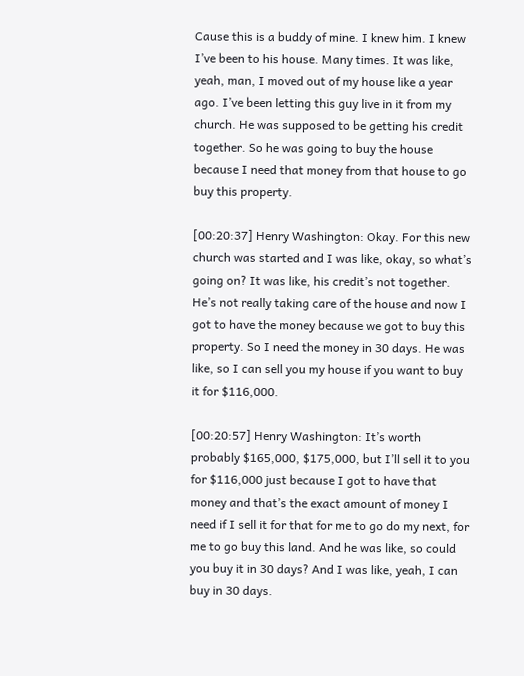Cause this is a buddy of mine. I knew him. I knew I’ve been to his house. Many times. It was like, yeah, man, I moved out of my house like a year ago. I’ve been letting this guy live in it from my church. He was supposed to be getting his credit together. So he was going to buy the house because I need that money from that house to go buy this property.

[00:20:37] Henry Washington: Okay. For this new church was started and I was like, okay, so what’s going on? It was like, his credit’s not together. He’s not really taking care of the house and now I got to have the money because we got to buy this property. So I need the money in 30 days. He was like, so I can sell you my house if you want to buy it for $116,000.

[00:20:57] Henry Washington: It’s worth probably $165,000, $175,000, but I’ll sell it to you for $116,000 just because I got to have that money and that’s the exact amount of money I need if I sell it for that for me to go do my next, for me to go buy this land. And he was like, so could you buy it in 30 days? And I was like, yeah, I can buy in 30 days.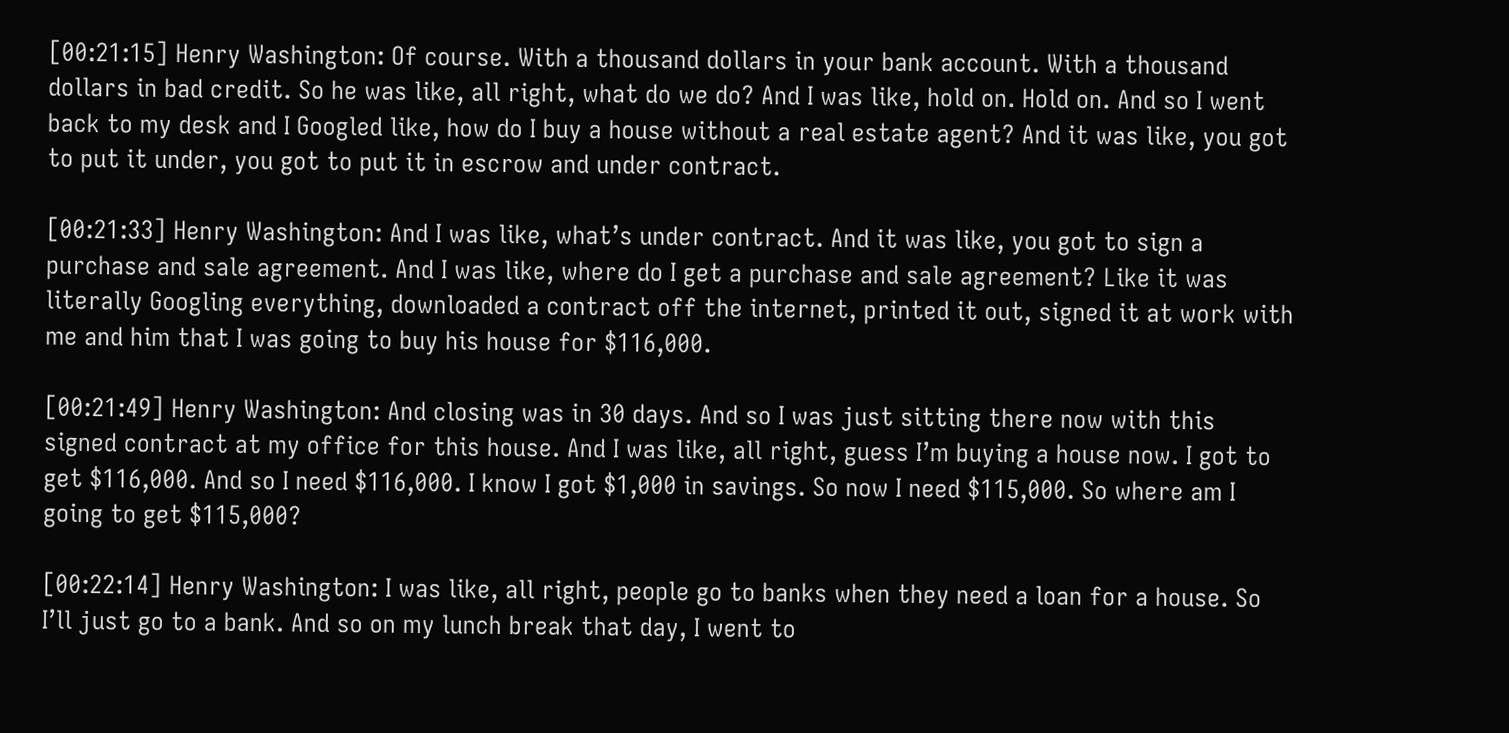[00:21:15] Henry Washington: Of course. With a thousand dollars in your bank account. With a thousand dollars in bad credit. So he was like, all right, what do we do? And I was like, hold on. Hold on. And so I went back to my desk and I Googled like, how do I buy a house without a real estate agent? And it was like, you got to put it under, you got to put it in escrow and under contract.

[00:21:33] Henry Washington: And I was like, what’s under contract. And it was like, you got to sign a purchase and sale agreement. And I was like, where do I get a purchase and sale agreement? Like it was literally Googling everything, downloaded a contract off the internet, printed it out, signed it at work with me and him that I was going to buy his house for $116,000.

[00:21:49] Henry Washington: And closing was in 30 days. And so I was just sitting there now with this signed contract at my office for this house. And I was like, all right, guess I’m buying a house now. I got to get $116,000. And so I need $116,000. I know I got $1,000 in savings. So now I need $115,000. So where am I going to get $115,000?

[00:22:14] Henry Washington: I was like, all right, people go to banks when they need a loan for a house. So I’ll just go to a bank. And so on my lunch break that day, I went to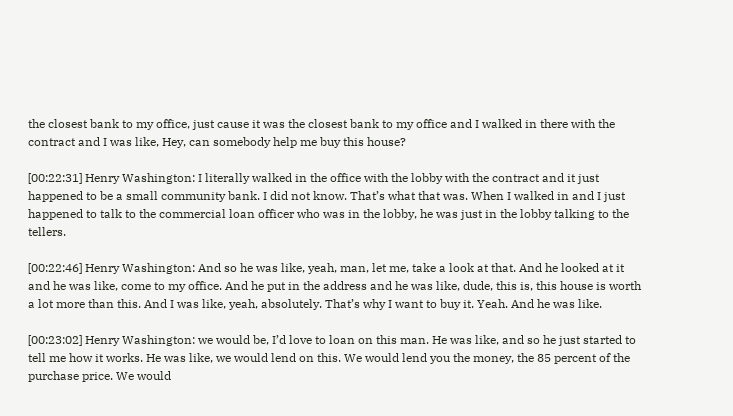the closest bank to my office, just cause it was the closest bank to my office and I walked in there with the contract and I was like, Hey, can somebody help me buy this house?

[00:22:31] Henry Washington: I literally walked in the office with the lobby with the contract and it just happened to be a small community bank. I did not know. That’s what that was. When I walked in and I just happened to talk to the commercial loan officer who was in the lobby, he was just in the lobby talking to the tellers.

[00:22:46] Henry Washington: And so he was like, yeah, man, let me, take a look at that. And he looked at it and he was like, come to my office. And he put in the address and he was like, dude, this is, this house is worth a lot more than this. And I was like, yeah, absolutely. That’s why I want to buy it. Yeah. And he was like.

[00:23:02] Henry Washington: we would be, I’d love to loan on this man. He was like, and so he just started to tell me how it works. He was like, we would lend on this. We would lend you the money, the 85 percent of the purchase price. We would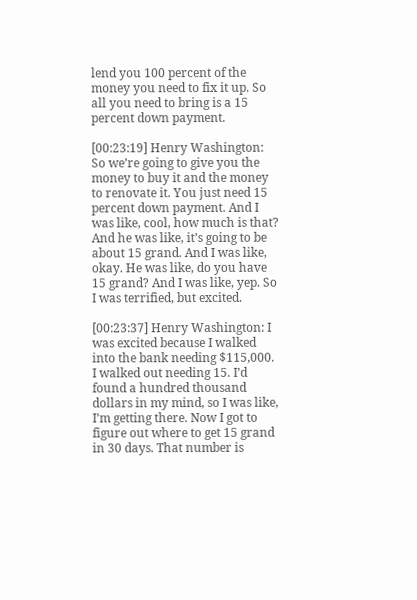lend you 100 percent of the money you need to fix it up. So all you need to bring is a 15 percent down payment.

[00:23:19] Henry Washington: So we’re going to give you the money to buy it and the money to renovate it. You just need 15 percent down payment. And I was like, cool, how much is that? And he was like, it’s going to be about 15 grand. And I was like, okay. He was like, do you have 15 grand? And I was like, yep. So I was terrified, but excited.

[00:23:37] Henry Washington: I was excited because I walked into the bank needing $115,000. I walked out needing 15. I’d found a hundred thousand dollars in my mind, so I was like, I’m getting there. Now I got to figure out where to get 15 grand in 30 days. That number is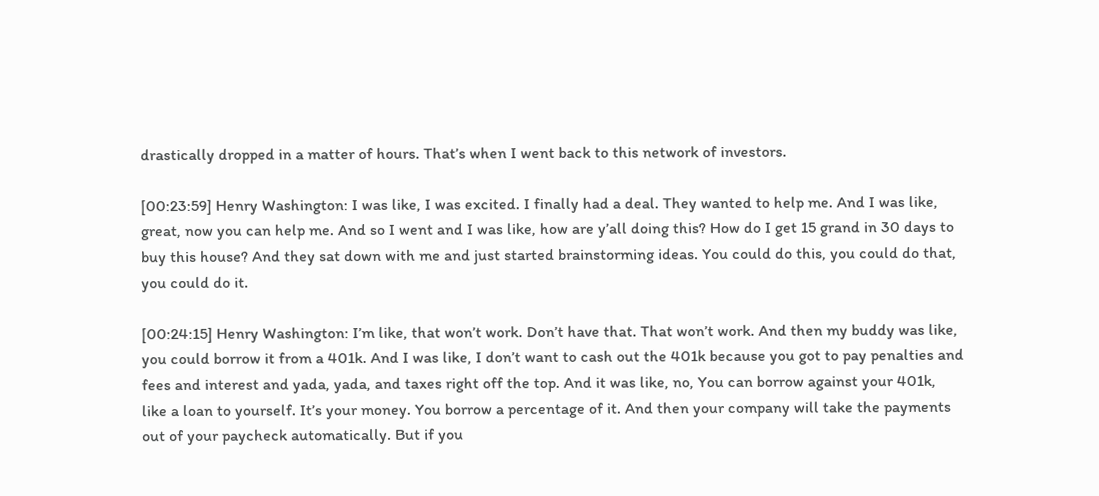drastically dropped in a matter of hours. That’s when I went back to this network of investors.

[00:23:59] Henry Washington: I was like, I was excited. I finally had a deal. They wanted to help me. And I was like, great, now you can help me. And so I went and I was like, how are y’all doing this? How do I get 15 grand in 30 days to buy this house? And they sat down with me and just started brainstorming ideas. You could do this, you could do that, you could do it.

[00:24:15] Henry Washington: I’m like, that won’t work. Don’t have that. That won’t work. And then my buddy was like, you could borrow it from a 401k. And I was like, I don’t want to cash out the 401k because you got to pay penalties and fees and interest and yada, yada, and taxes right off the top. And it was like, no, You can borrow against your 401k, like a loan to yourself. It’s your money. You borrow a percentage of it. And then your company will take the payments out of your paycheck automatically. But if you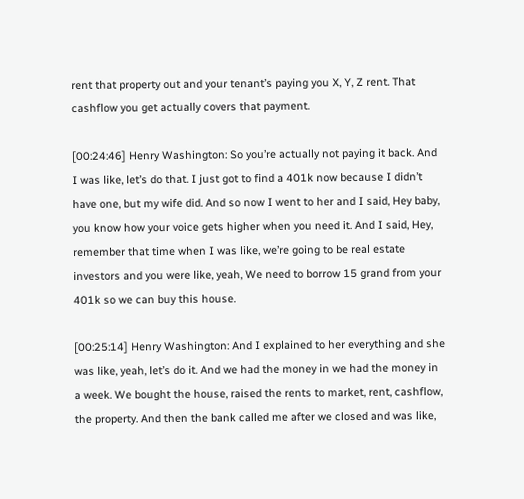rent that property out and your tenant’s paying you X, Y, Z rent. That cashflow you get actually covers that payment.

[00:24:46] Henry Washington: So you’re actually not paying it back. And I was like, let’s do that. I just got to find a 401k now because I didn’t have one, but my wife did. And so now I went to her and I said, Hey baby, you know how your voice gets higher when you need it. And I said, Hey, remember that time when I was like, we’re going to be real estate investors and you were like, yeah, We need to borrow 15 grand from your 401k so we can buy this house.

[00:25:14] Henry Washington: And I explained to her everything and she was like, yeah, let’s do it. And we had the money in we had the money in a week. We bought the house, raised the rents to market, rent, cashflow, the property. And then the bank called me after we closed and was like,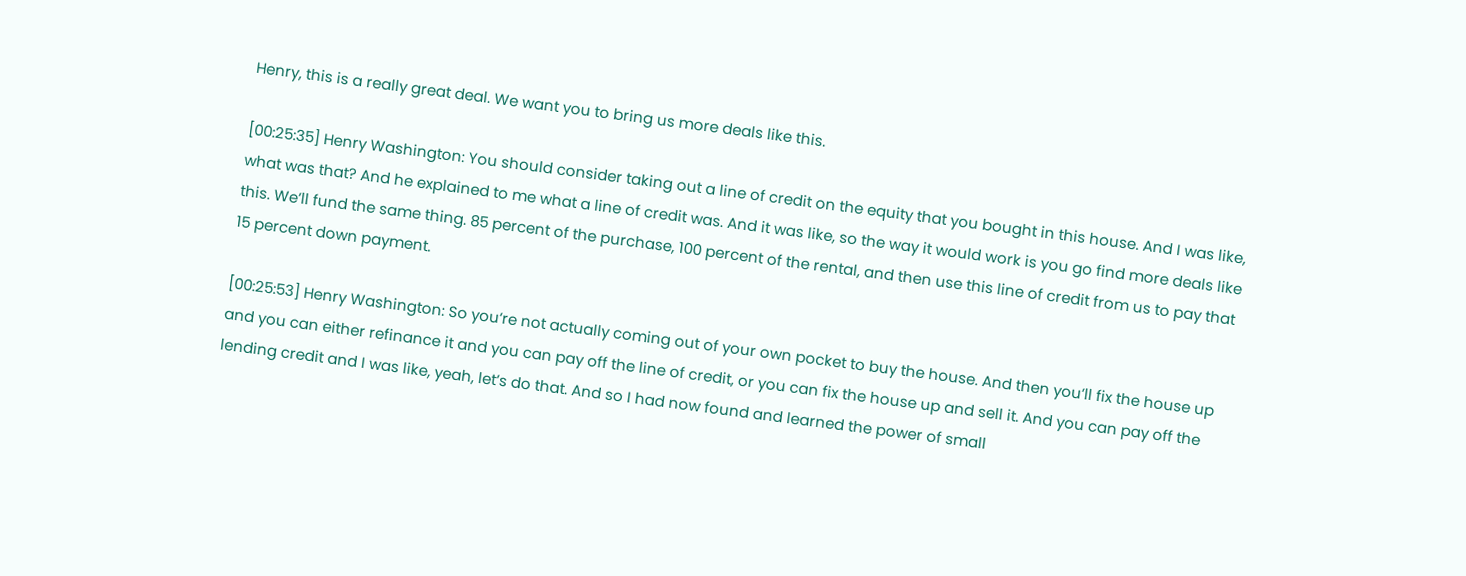Henry, this is a really great deal. We want you to bring us more deals like this.

[00:25:35] Henry Washington: You should consider taking out a line of credit on the equity that you bought in this house. And I was like, what was that? And he explained to me what a line of credit was. And it was like, so the way it would work is you go find more deals like this. We’ll fund the same thing. 85 percent of the purchase, 100 percent of the rental, and then use this line of credit from us to pay that 15 percent down payment.

[00:25:53] Henry Washington: So you’re not actually coming out of your own pocket to buy the house. And then you’ll fix the house up and you can either refinance it and you can pay off the line of credit, or you can fix the house up and sell it. And you can pay off the lending credit and I was like, yeah, let’s do that. And so I had now found and learned the power of small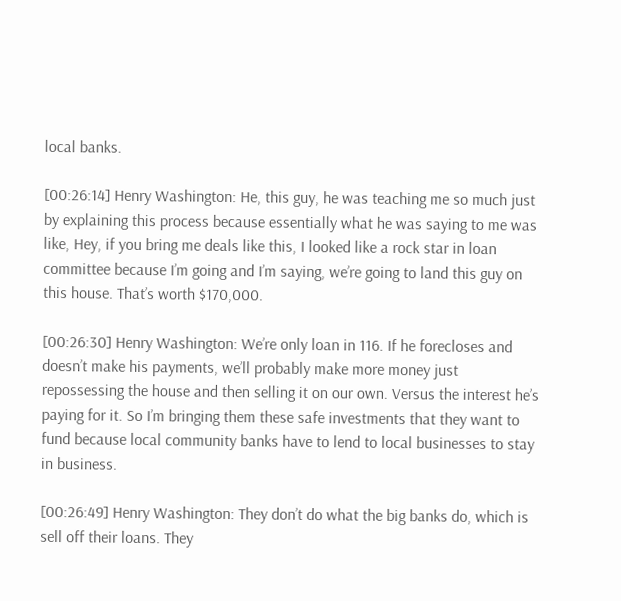local banks.

[00:26:14] Henry Washington: He, this guy, he was teaching me so much just by explaining this process because essentially what he was saying to me was like, Hey, if you bring me deals like this, I looked like a rock star in loan committee because I’m going and I’m saying, we’re going to land this guy on this house. That’s worth $170,000.

[00:26:30] Henry Washington: We’re only loan in 116. If he forecloses and doesn’t make his payments, we’ll probably make more money just repossessing the house and then selling it on our own. Versus the interest he’s paying for it. So I’m bringing them these safe investments that they want to fund because local community banks have to lend to local businesses to stay in business.

[00:26:49] Henry Washington: They don’t do what the big banks do, which is sell off their loans. They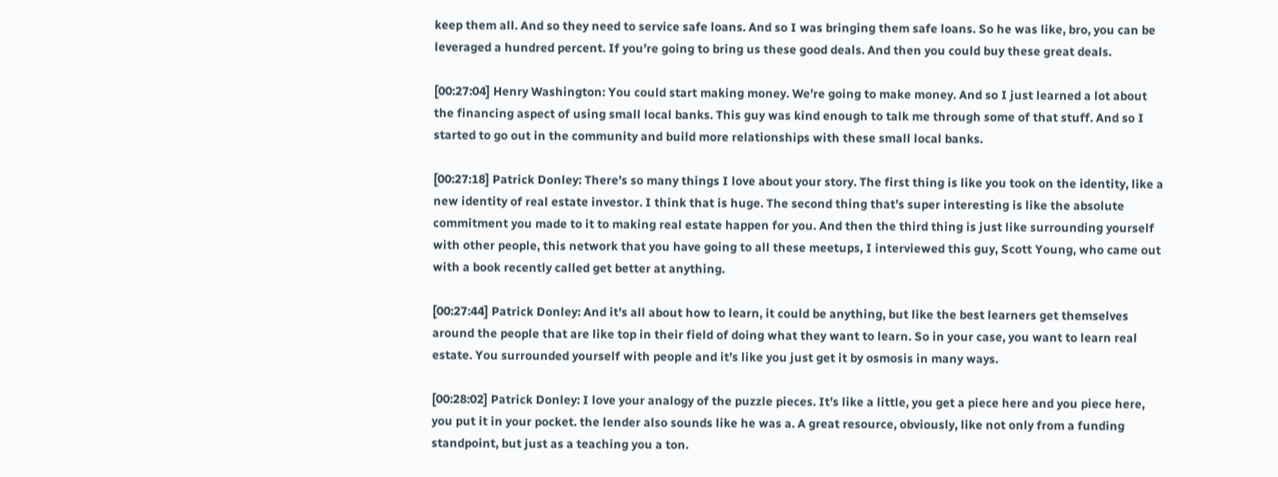keep them all. And so they need to service safe loans. And so I was bringing them safe loans. So he was like, bro, you can be leveraged a hundred percent. If you’re going to bring us these good deals. And then you could buy these great deals.

[00:27:04] Henry Washington: You could start making money. We’re going to make money. And so I just learned a lot about the financing aspect of using small local banks. This guy was kind enough to talk me through some of that stuff. And so I started to go out in the community and build more relationships with these small local banks.

[00:27:18] Patrick Donley: There’s so many things I love about your story. The first thing is like you took on the identity, like a new identity of real estate investor. I think that is huge. The second thing that’s super interesting is like the absolute commitment you made to it to making real estate happen for you. And then the third thing is just like surrounding yourself with other people, this network that you have going to all these meetups, I interviewed this guy, Scott Young, who came out with a book recently called get better at anything.

[00:27:44] Patrick Donley: And it’s all about how to learn, it could be anything, but like the best learners get themselves around the people that are like top in their field of doing what they want to learn. So in your case, you want to learn real estate. You surrounded yourself with people and it’s like you just get it by osmosis in many ways.

[00:28:02] Patrick Donley: I love your analogy of the puzzle pieces. It’s like a little, you get a piece here and you piece here, you put it in your pocket. the lender also sounds like he was a. A great resource, obviously, like not only from a funding standpoint, but just as a teaching you a ton.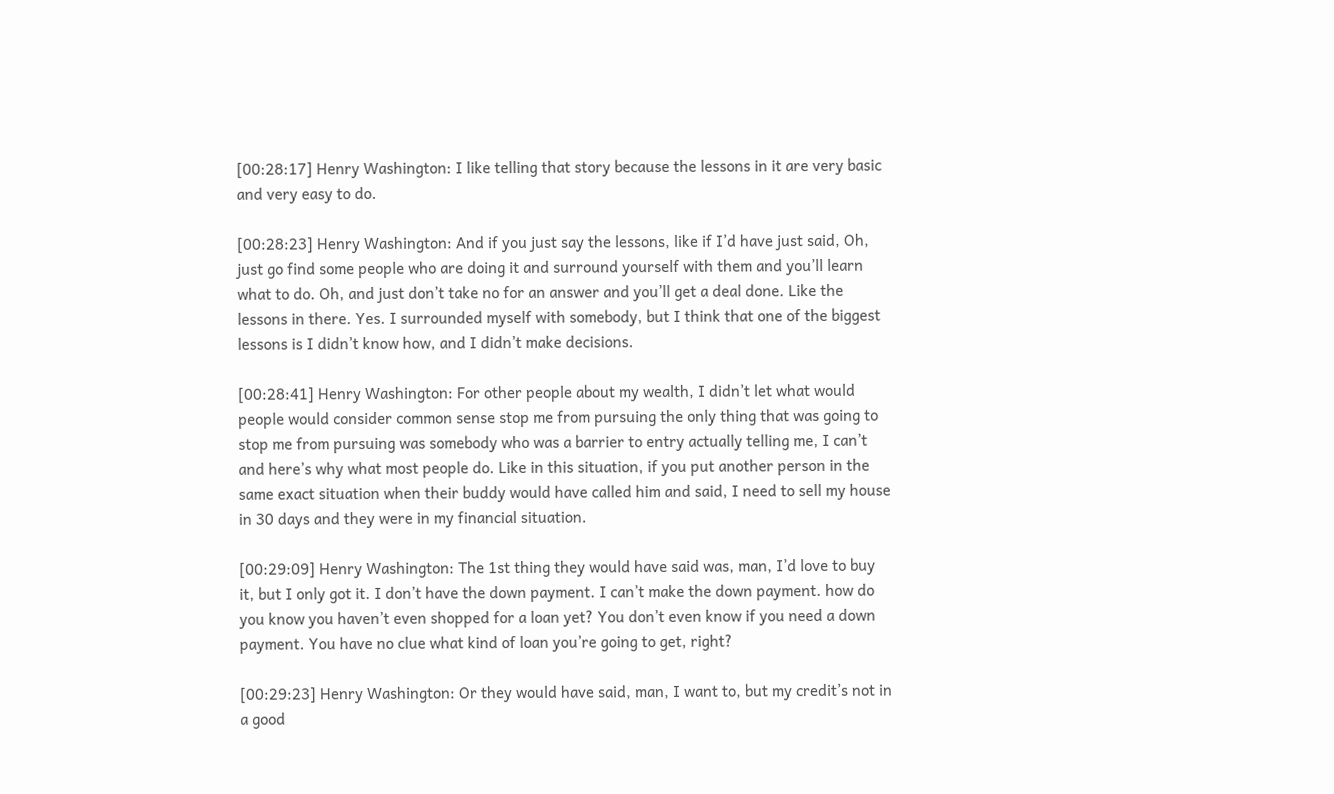[00:28:17] Henry Washington: I like telling that story because the lessons in it are very basic and very easy to do.

[00:28:23] Henry Washington: And if you just say the lessons, like if I’d have just said, Oh, just go find some people who are doing it and surround yourself with them and you’ll learn what to do. Oh, and just don’t take no for an answer and you’ll get a deal done. Like the lessons in there. Yes. I surrounded myself with somebody, but I think that one of the biggest lessons is I didn’t know how, and I didn’t make decisions.

[00:28:41] Henry Washington: For other people about my wealth, I didn’t let what would people would consider common sense stop me from pursuing the only thing that was going to stop me from pursuing was somebody who was a barrier to entry actually telling me, I can’t and here’s why what most people do. Like in this situation, if you put another person in the same exact situation when their buddy would have called him and said, I need to sell my house in 30 days and they were in my financial situation.

[00:29:09] Henry Washington: The 1st thing they would have said was, man, I’d love to buy it, but I only got it. I don’t have the down payment. I can’t make the down payment. how do you know you haven’t even shopped for a loan yet? You don’t even know if you need a down payment. You have no clue what kind of loan you’re going to get, right?

[00:29:23] Henry Washington: Or they would have said, man, I want to, but my credit’s not in a good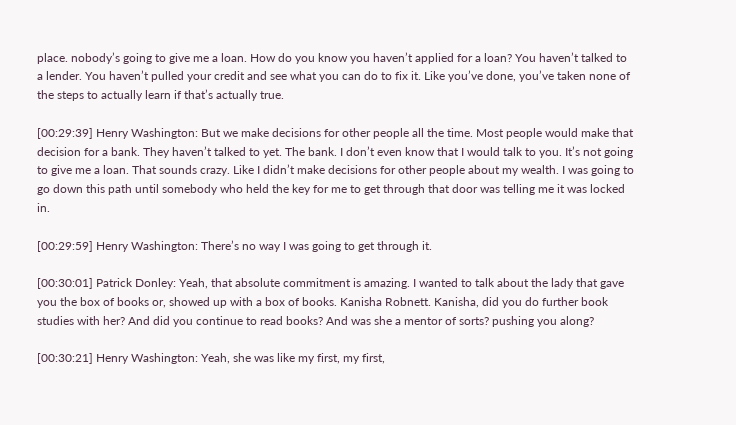place. nobody’s going to give me a loan. How do you know you haven’t applied for a loan? You haven’t talked to a lender. You haven’t pulled your credit and see what you can do to fix it. Like you’ve done, you’ve taken none of the steps to actually learn if that’s actually true.

[00:29:39] Henry Washington: But we make decisions for other people all the time. Most people would make that decision for a bank. They haven’t talked to yet. The bank. I don’t even know that I would talk to you. It’s not going to give me a loan. That sounds crazy. Like I didn’t make decisions for other people about my wealth. I was going to go down this path until somebody who held the key for me to get through that door was telling me it was locked in.

[00:29:59] Henry Washington: There’s no way I was going to get through it.

[00:30:01] Patrick Donley: Yeah, that absolute commitment is amazing. I wanted to talk about the lady that gave you the box of books or, showed up with a box of books. Kanisha Robnett. Kanisha, did you do further book studies with her? And did you continue to read books? And was she a mentor of sorts? pushing you along?

[00:30:21] Henry Washington: Yeah, she was like my first, my first,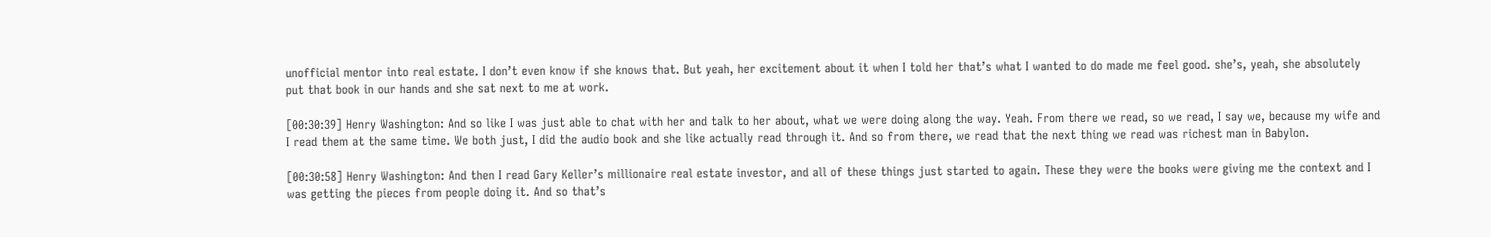unofficial mentor into real estate. I don’t even know if she knows that. But yeah, her excitement about it when I told her that’s what I wanted to do made me feel good. she’s, yeah, she absolutely put that book in our hands and she sat next to me at work.

[00:30:39] Henry Washington: And so like I was just able to chat with her and talk to her about, what we were doing along the way. Yeah. From there we read, so we read, I say we, because my wife and I read them at the same time. We both just, I did the audio book and she like actually read through it. And so from there, we read that the next thing we read was richest man in Babylon.

[00:30:58] Henry Washington: And then I read Gary Keller’s millionaire real estate investor, and all of these things just started to again. These they were the books were giving me the context and I was getting the pieces from people doing it. And so that’s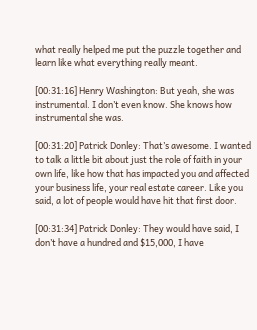what really helped me put the puzzle together and learn like what everything really meant.

[00:31:16] Henry Washington: But yeah, she was instrumental. I don’t even know. She knows how instrumental she was.

[00:31:20] Patrick Donley: That’s awesome. I wanted to talk a little bit about just the role of faith in your own life, like how that has impacted you and affected your business life, your real estate career. Like you said, a lot of people would have hit that first door.

[00:31:34] Patrick Donley: They would have said, I don’t have a hundred and $15,000, I have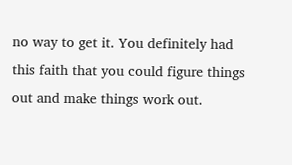no way to get it. You definitely had this faith that you could figure things out and make things work out.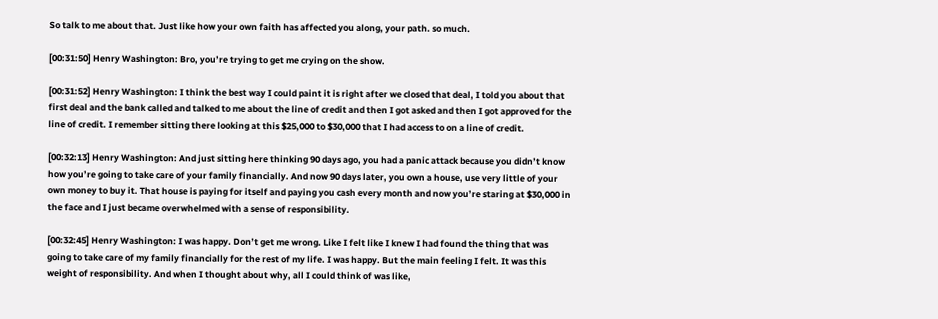So talk to me about that. Just like how your own faith has affected you along, your path. so much.

[00:31:50] Henry Washington: Bro, you’re trying to get me crying on the show.

[00:31:52] Henry Washington: I think the best way I could paint it is right after we closed that deal, I told you about that first deal and the bank called and talked to me about the line of credit and then I got asked and then I got approved for the line of credit. I remember sitting there looking at this $25,000 to $30,000 that I had access to on a line of credit.

[00:32:13] Henry Washington: And just sitting here thinking 90 days ago, you had a panic attack because you didn’t know how you’re going to take care of your family financially. And now 90 days later, you own a house, use very little of your own money to buy it. That house is paying for itself and paying you cash every month and now you’re staring at $30,000 in the face and I just became overwhelmed with a sense of responsibility.

[00:32:45] Henry Washington: I was happy. Don’t get me wrong. Like I felt like I knew I had found the thing that was going to take care of my family financially for the rest of my life. I was happy. But the main feeling I felt. It was this weight of responsibility. And when I thought about why, all I could think of was like,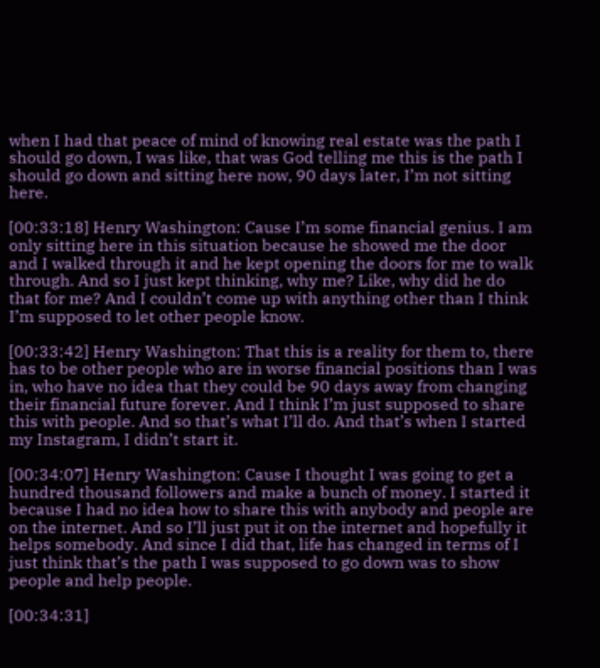when I had that peace of mind of knowing real estate was the path I should go down, I was like, that was God telling me this is the path I should go down and sitting here now, 90 days later, I’m not sitting here.

[00:33:18] Henry Washington: Cause I’m some financial genius. I am only sitting here in this situation because he showed me the door and I walked through it and he kept opening the doors for me to walk through. And so I just kept thinking, why me? Like, why did he do that for me? And I couldn’t come up with anything other than I think I’m supposed to let other people know.

[00:33:42] Henry Washington: That this is a reality for them to, there has to be other people who are in worse financial positions than I was in, who have no idea that they could be 90 days away from changing their financial future forever. And I think I’m just supposed to share this with people. And so that’s what I’ll do. And that’s when I started my Instagram, I didn’t start it.

[00:34:07] Henry Washington: Cause I thought I was going to get a hundred thousand followers and make a bunch of money. I started it because I had no idea how to share this with anybody and people are on the internet. And so I’ll just put it on the internet and hopefully it helps somebody. And since I did that, life has changed in terms of I just think that’s the path I was supposed to go down was to show people and help people.

[00:34:31]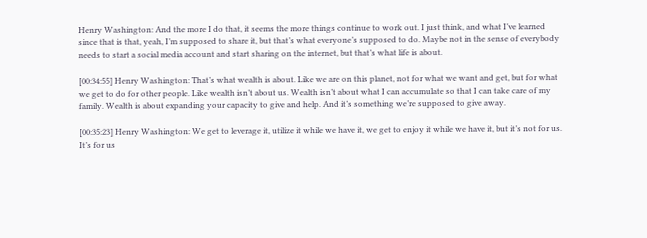Henry Washington: And the more I do that, it seems the more things continue to work out. I just think, and what I’ve learned since that is that, yeah, I’m supposed to share it, but that’s what everyone’s supposed to do. Maybe not in the sense of everybody needs to start a social media account and start sharing on the internet, but that’s what life is about.

[00:34:55] Henry Washington: That’s what wealth is about. Like we are on this planet, not for what we want and get, but for what we get to do for other people. Like wealth isn’t about us. Wealth isn’t about what I can accumulate so that I can take care of my family. Wealth is about expanding your capacity to give and help. And it’s something we’re supposed to give away.

[00:35:23] Henry Washington: We get to leverage it, utilize it while we have it, we get to enjoy it while we have it, but it’s not for us. It’s for us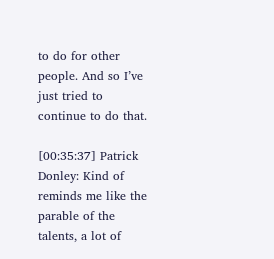to do for other people. And so I’ve just tried to continue to do that.

[00:35:37] Patrick Donley: Kind of reminds me like the parable of the talents, a lot of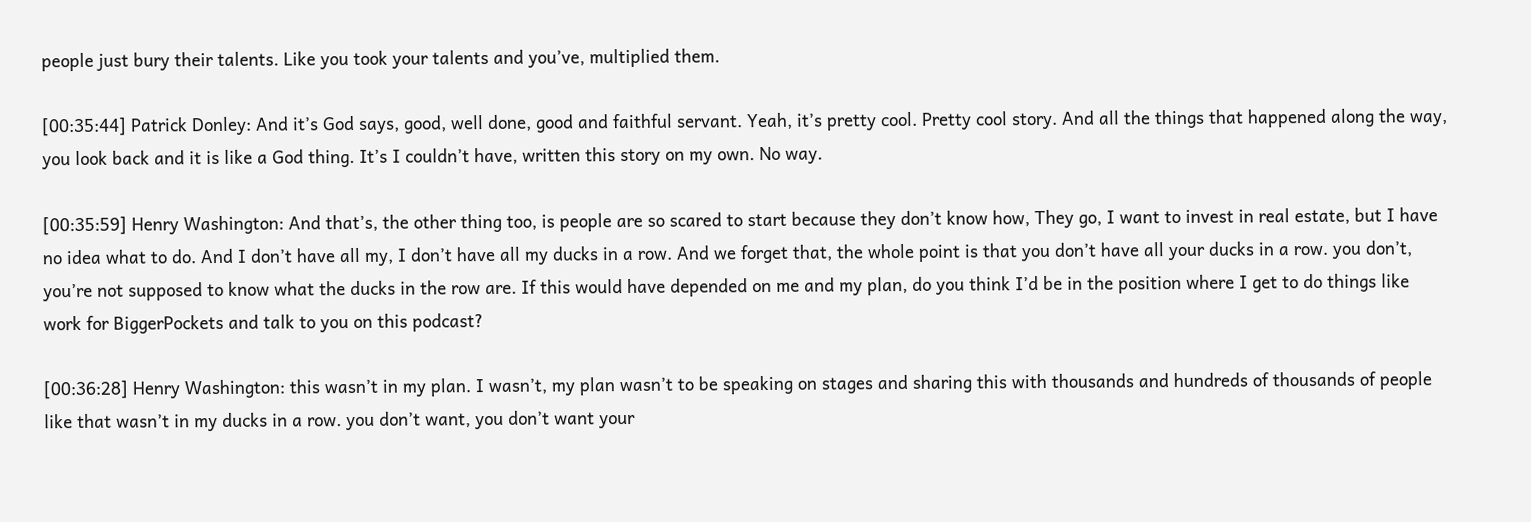people just bury their talents. Like you took your talents and you’ve, multiplied them.

[00:35:44] Patrick Donley: And it’s God says, good, well done, good and faithful servant. Yeah, it’s pretty cool. Pretty cool story. And all the things that happened along the way, you look back and it is like a God thing. It’s I couldn’t have, written this story on my own. No way.

[00:35:59] Henry Washington: And that’s, the other thing too, is people are so scared to start because they don’t know how, They go, I want to invest in real estate, but I have no idea what to do. And I don’t have all my, I don’t have all my ducks in a row. And we forget that, the whole point is that you don’t have all your ducks in a row. you don’t, you’re not supposed to know what the ducks in the row are. If this would have depended on me and my plan, do you think I’d be in the position where I get to do things like work for BiggerPockets and talk to you on this podcast?

[00:36:28] Henry Washington: this wasn’t in my plan. I wasn’t, my plan wasn’t to be speaking on stages and sharing this with thousands and hundreds of thousands of people like that wasn’t in my ducks in a row. you don’t want, you don’t want your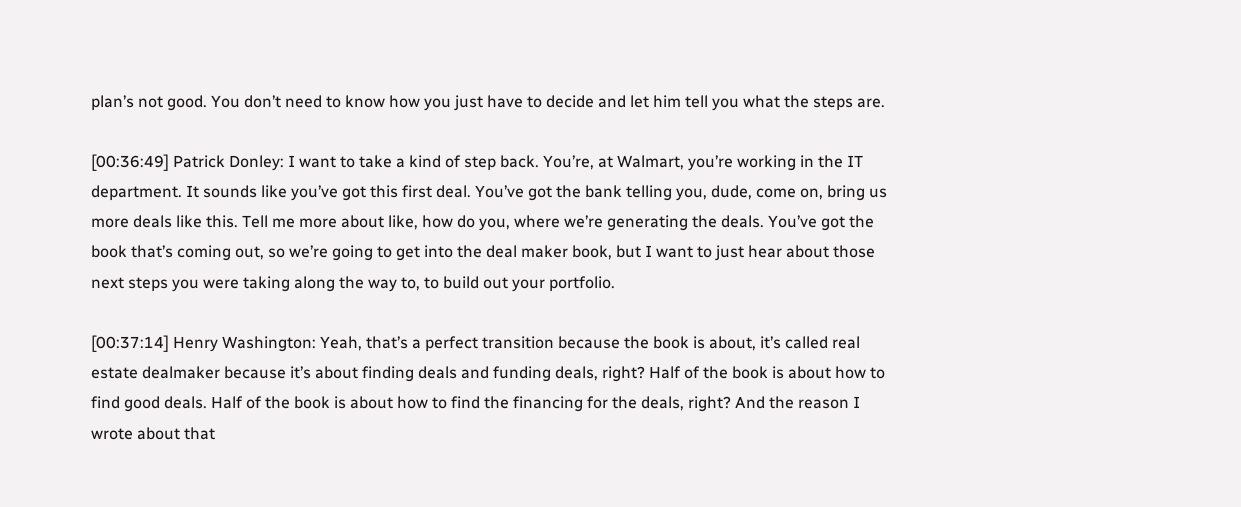plan’s not good. You don’t need to know how you just have to decide and let him tell you what the steps are.

[00:36:49] Patrick Donley: I want to take a kind of step back. You’re, at Walmart, you’re working in the IT department. It sounds like you’ve got this first deal. You’ve got the bank telling you, dude, come on, bring us more deals like this. Tell me more about like, how do you, where we’re generating the deals. You’ve got the book that’s coming out, so we’re going to get into the deal maker book, but I want to just hear about those next steps you were taking along the way to, to build out your portfolio.

[00:37:14] Henry Washington: Yeah, that’s a perfect transition because the book is about, it’s called real estate dealmaker because it’s about finding deals and funding deals, right? Half of the book is about how to find good deals. Half of the book is about how to find the financing for the deals, right? And the reason I wrote about that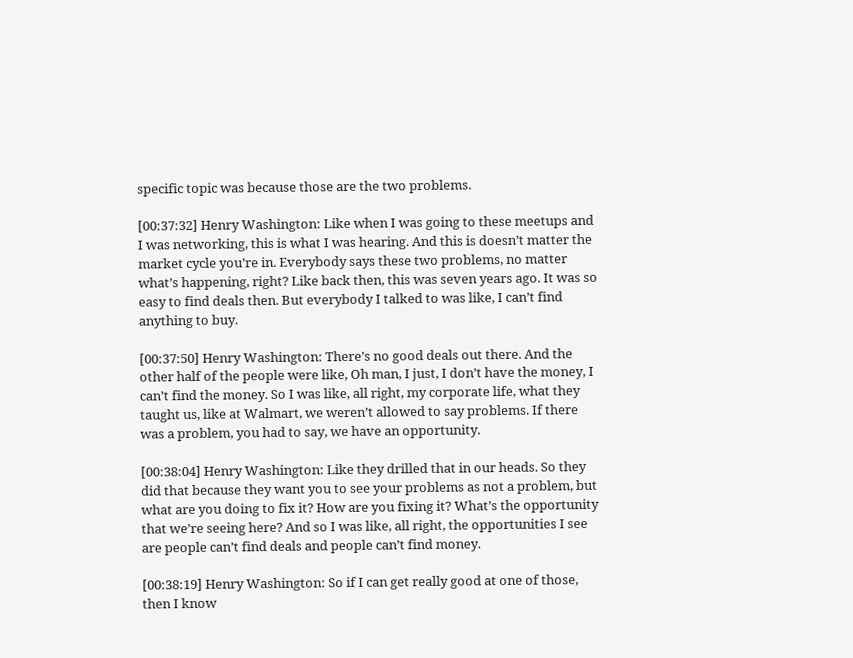specific topic was because those are the two problems.

[00:37:32] Henry Washington: Like when I was going to these meetups and I was networking, this is what I was hearing. And this is doesn’t matter the market cycle you’re in. Everybody says these two problems, no matter what’s happening, right? Like back then, this was seven years ago. It was so easy to find deals then. But everybody I talked to was like, I can’t find anything to buy.

[00:37:50] Henry Washington: There’s no good deals out there. And the other half of the people were like, Oh man, I just, I don’t have the money, I can’t find the money. So I was like, all right, my corporate life, what they taught us, like at Walmart, we weren’t allowed to say problems. If there was a problem, you had to say, we have an opportunity.

[00:38:04] Henry Washington: Like they drilled that in our heads. So they did that because they want you to see your problems as not a problem, but what are you doing to fix it? How are you fixing it? What’s the opportunity that we’re seeing here? And so I was like, all right, the opportunities I see are people can’t find deals and people can’t find money.

[00:38:19] Henry Washington: So if I can get really good at one of those, then I know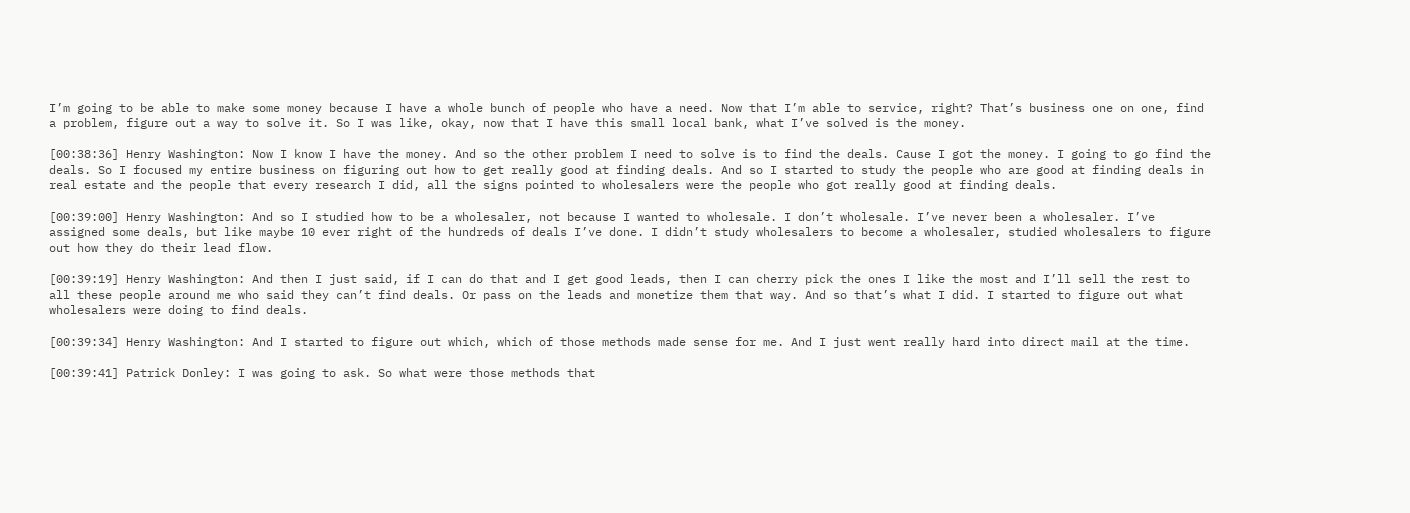I’m going to be able to make some money because I have a whole bunch of people who have a need. Now that I’m able to service, right? That’s business one on one, find a problem, figure out a way to solve it. So I was like, okay, now that I have this small local bank, what I’ve solved is the money.

[00:38:36] Henry Washington: Now I know I have the money. And so the other problem I need to solve is to find the deals. Cause I got the money. I going to go find the deals. So I focused my entire business on figuring out how to get really good at finding deals. And so I started to study the people who are good at finding deals in real estate and the people that every research I did, all the signs pointed to wholesalers were the people who got really good at finding deals.

[00:39:00] Henry Washington: And so I studied how to be a wholesaler, not because I wanted to wholesale. I don’t wholesale. I’ve never been a wholesaler. I’ve assigned some deals, but like maybe 10 ever right of the hundreds of deals I’ve done. I didn’t study wholesalers to become a wholesaler, studied wholesalers to figure out how they do their lead flow.

[00:39:19] Henry Washington: And then I just said, if I can do that and I get good leads, then I can cherry pick the ones I like the most and I’ll sell the rest to all these people around me who said they can’t find deals. Or pass on the leads and monetize them that way. And so that’s what I did. I started to figure out what wholesalers were doing to find deals.

[00:39:34] Henry Washington: And I started to figure out which, which of those methods made sense for me. And I just went really hard into direct mail at the time.

[00:39:41] Patrick Donley: I was going to ask. So what were those methods that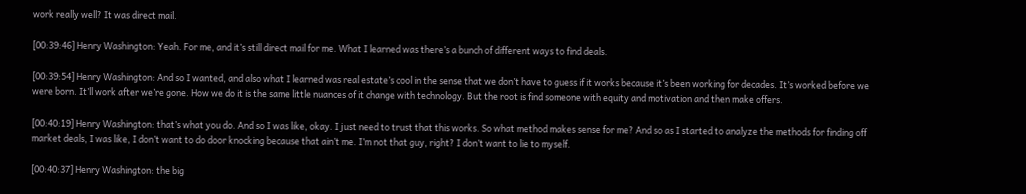work really well? It was direct mail.

[00:39:46] Henry Washington: Yeah. For me, and it’s still direct mail for me. What I learned was there’s a bunch of different ways to find deals.

[00:39:54] Henry Washington: And so I wanted, and also what I learned was real estate’s cool in the sense that we don’t have to guess if it works because it’s been working for decades. It’s worked before we were born. It’ll work after we’re gone. How we do it is the same little nuances of it change with technology. But the root is find someone with equity and motivation and then make offers.

[00:40:19] Henry Washington: that’s what you do. And so I was like, okay. I just need to trust that this works. So what method makes sense for me? And so as I started to analyze the methods for finding off market deals, I was like, I don’t want to do door knocking because that ain’t me. I’m not that guy, right? I don’t want to lie to myself.

[00:40:37] Henry Washington: the big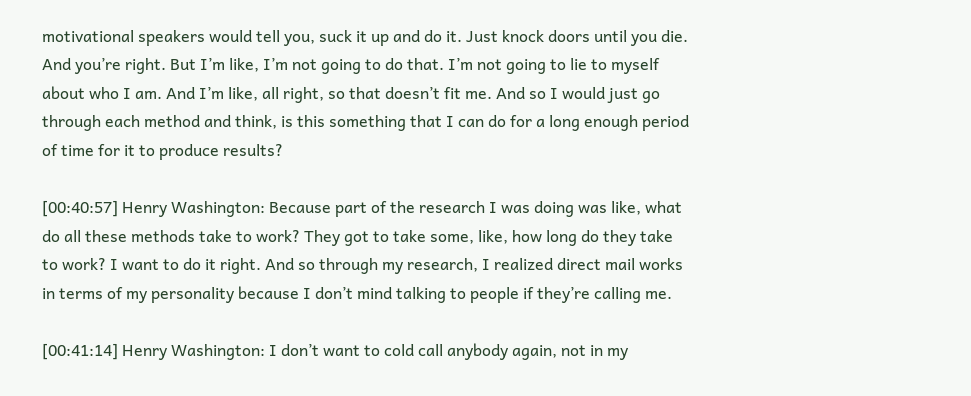motivational speakers would tell you, suck it up and do it. Just knock doors until you die. And you’re right. But I’m like, I’m not going to do that. I’m not going to lie to myself about who I am. And I’m like, all right, so that doesn’t fit me. And so I would just go through each method and think, is this something that I can do for a long enough period of time for it to produce results?

[00:40:57] Henry Washington: Because part of the research I was doing was like, what do all these methods take to work? They got to take some, like, how long do they take to work? I want to do it right. And so through my research, I realized direct mail works in terms of my personality because I don’t mind talking to people if they’re calling me.

[00:41:14] Henry Washington: I don’t want to cold call anybody again, not in my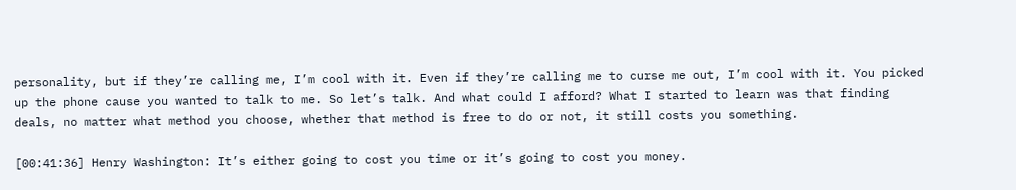personality, but if they’re calling me, I’m cool with it. Even if they’re calling me to curse me out, I’m cool with it. You picked up the phone cause you wanted to talk to me. So let’s talk. And what could I afford? What I started to learn was that finding deals, no matter what method you choose, whether that method is free to do or not, it still costs you something.

[00:41:36] Henry Washington: It’s either going to cost you time or it’s going to cost you money.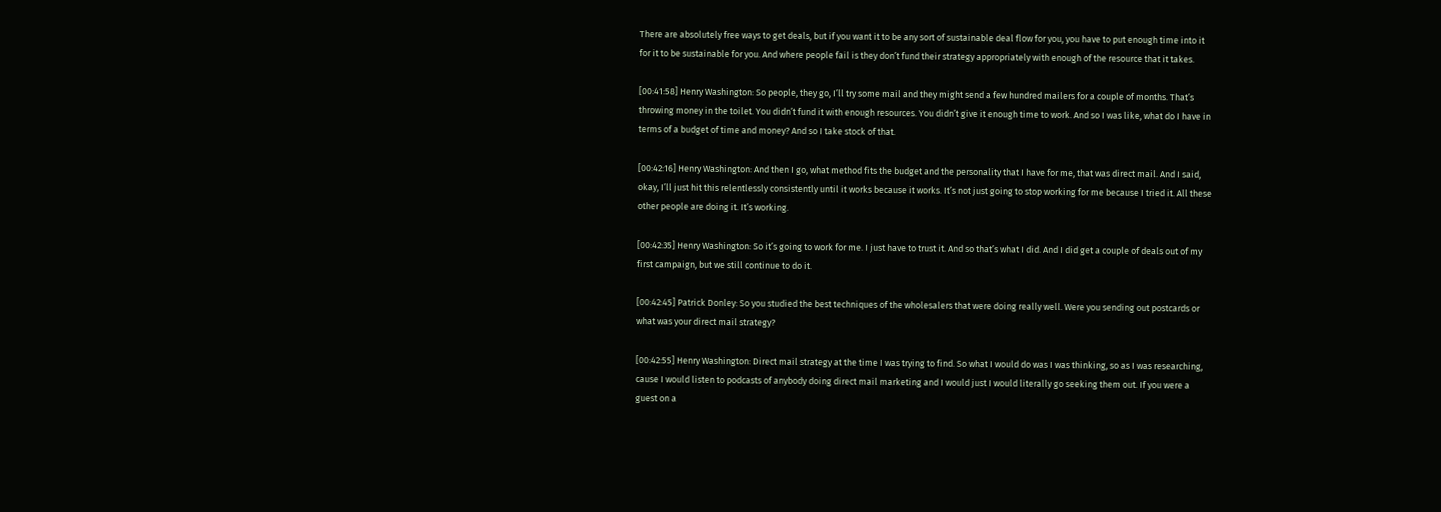There are absolutely free ways to get deals, but if you want it to be any sort of sustainable deal flow for you, you have to put enough time into it for it to be sustainable for you. And where people fail is they don’t fund their strategy appropriately with enough of the resource that it takes.

[00:41:58] Henry Washington: So people, they go, I’ll try some mail and they might send a few hundred mailers for a couple of months. That’s throwing money in the toilet. You didn’t fund it with enough resources. You didn’t give it enough time to work. And so I was like, what do I have in terms of a budget of time and money? And so I take stock of that.

[00:42:16] Henry Washington: And then I go, what method fits the budget and the personality that I have for me, that was direct mail. And I said, okay, I’ll just hit this relentlessly consistently until it works because it works. It’s not just going to stop working for me because I tried it. All these other people are doing it. It’s working.

[00:42:35] Henry Washington: So it’s going to work for me. I just have to trust it. And so that’s what I did. And I did get a couple of deals out of my first campaign, but we still continue to do it.

[00:42:45] Patrick Donley: So you studied the best techniques of the wholesalers that were doing really well. Were you sending out postcards or what was your direct mail strategy?

[00:42:55] Henry Washington: Direct mail strategy at the time I was trying to find. So what I would do was I was thinking, so as I was researching, cause I would listen to podcasts of anybody doing direct mail marketing and I would just I would literally go seeking them out. If you were a guest on a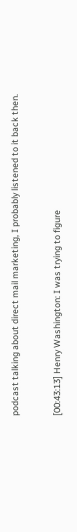podcast talking about direct mail marketing, I probably listened to it back then.

[00:43:13] Henry Washington: I was trying to figure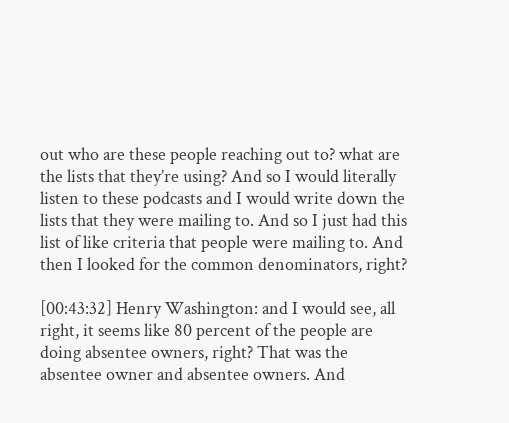out who are these people reaching out to? what are the lists that they’re using? And so I would literally listen to these podcasts and I would write down the lists that they were mailing to. And so I just had this list of like criteria that people were mailing to. And then I looked for the common denominators, right?

[00:43:32] Henry Washington: and I would see, all right, it seems like 80 percent of the people are doing absentee owners, right? That was the absentee owner and absentee owners. And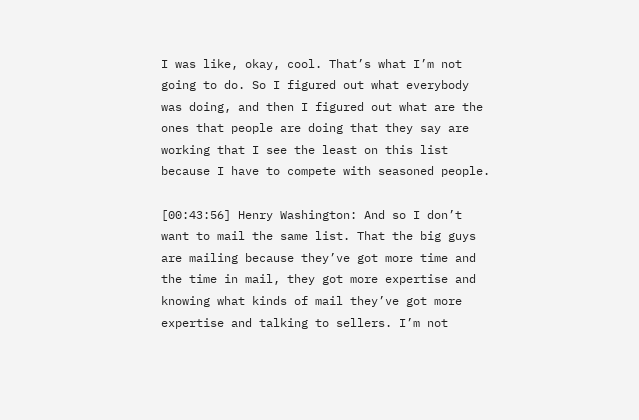I was like, okay, cool. That’s what I’m not going to do. So I figured out what everybody was doing, and then I figured out what are the ones that people are doing that they say are working that I see the least on this list because I have to compete with seasoned people.

[00:43:56] Henry Washington: And so I don’t want to mail the same list. That the big guys are mailing because they’ve got more time and the time in mail, they got more expertise and knowing what kinds of mail they’ve got more expertise and talking to sellers. I’m not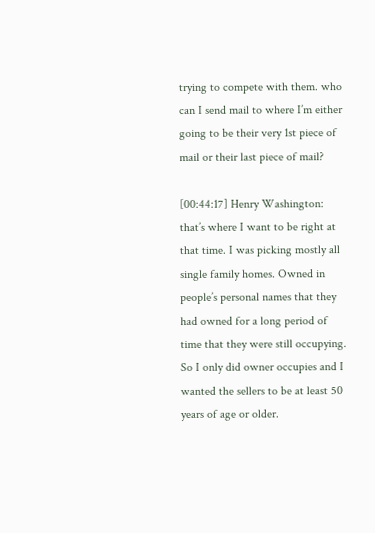trying to compete with them. who can I send mail to where I’m either going to be their very 1st piece of mail or their last piece of mail?

[00:44:17] Henry Washington: that’s where I want to be right at that time. I was picking mostly all single family homes. Owned in people’s personal names that they had owned for a long period of time that they were still occupying. So I only did owner occupies and I wanted the sellers to be at least 50 years of age or older.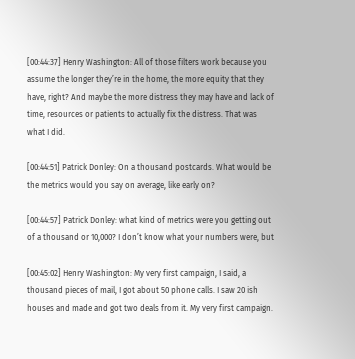[00:44:37] Henry Washington: All of those filters work because you assume the longer they’re in the home, the more equity that they have, right? And maybe the more distress they may have and lack of time, resources or patients to actually fix the distress. That was what I did.

[00:44:51] Patrick Donley: On a thousand postcards. What would be the metrics would you say on average, like early on?

[00:44:57] Patrick Donley: what kind of metrics were you getting out of a thousand or 10,000? I don’t know what your numbers were, but

[00:45:02] Henry Washington: My very first campaign, I said, a thousand pieces of mail, I got about 50 phone calls. I saw 20 ish houses and made and got two deals from it. My very first campaign.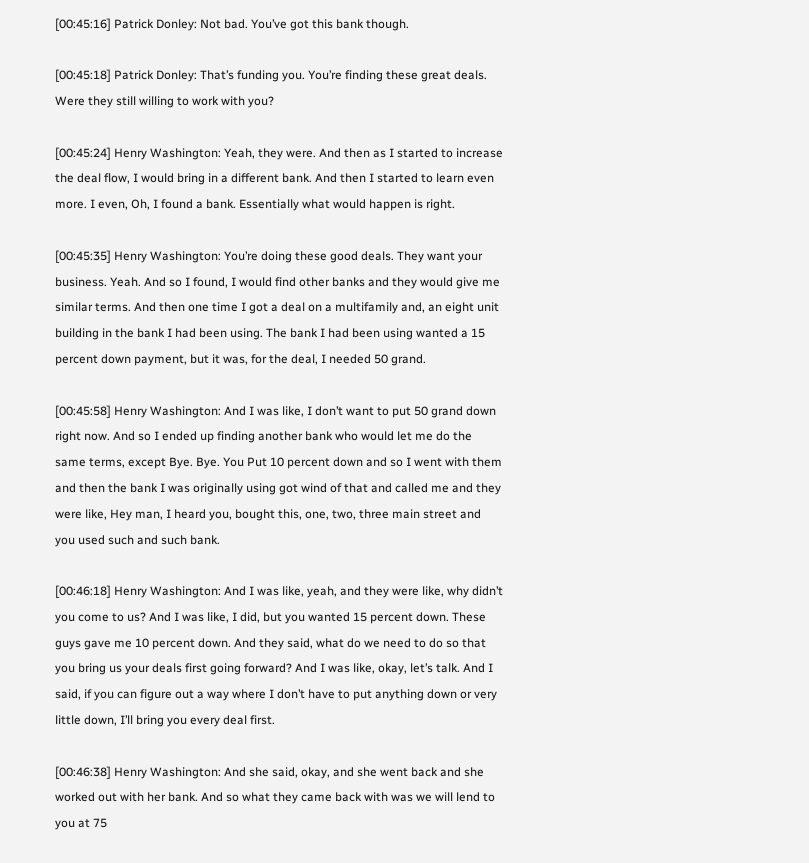[00:45:16] Patrick Donley: Not bad. You’ve got this bank though.

[00:45:18] Patrick Donley: That’s funding you. You’re finding these great deals. Were they still willing to work with you?

[00:45:24] Henry Washington: Yeah, they were. And then as I started to increase the deal flow, I would bring in a different bank. And then I started to learn even more. I even, Oh, I found a bank. Essentially what would happen is right.

[00:45:35] Henry Washington: You’re doing these good deals. They want your business. Yeah. And so I found, I would find other banks and they would give me similar terms. And then one time I got a deal on a multifamily and, an eight unit building in the bank I had been using. The bank I had been using wanted a 15 percent down payment, but it was, for the deal, I needed 50 grand.

[00:45:58] Henry Washington: And I was like, I don’t want to put 50 grand down right now. And so I ended up finding another bank who would let me do the same terms, except Bye. Bye. You Put 10 percent down and so I went with them and then the bank I was originally using got wind of that and called me and they were like, Hey man, I heard you, bought this, one, two, three main street and you used such and such bank.

[00:46:18] Henry Washington: And I was like, yeah, and they were like, why didn’t you come to us? And I was like, I did, but you wanted 15 percent down. These guys gave me 10 percent down. And they said, what do we need to do so that you bring us your deals first going forward? And I was like, okay, let’s talk. And I said, if you can figure out a way where I don’t have to put anything down or very little down, I’ll bring you every deal first.

[00:46:38] Henry Washington: And she said, okay, and she went back and she worked out with her bank. And so what they came back with was we will lend to you at 75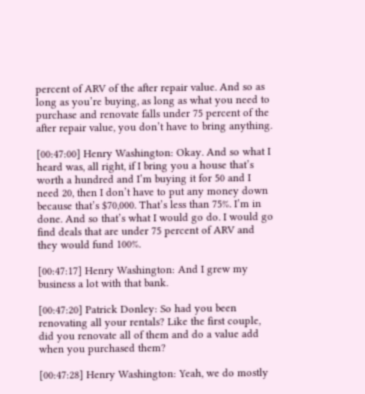percent of ARV of the after repair value. And so as long as you’re buying, as long as what you need to purchase and renovate falls under 75 percent of the after repair value, you don’t have to bring anything.

[00:47:00] Henry Washington: Okay. And so what I heard was, all right, if I bring you a house that’s worth a hundred and I’m buying it for 50 and I need 20, then I don’t have to put any money down because that’s $70,000. That’s less than 75%. I’m in done. And so that’s what I would go do. I would go find deals that are under 75 percent of ARV and they would fund 100%.

[00:47:17] Henry Washington: And I grew my business a lot with that bank.

[00:47:20] Patrick Donley: So had you been renovating all your rentals? Like the first couple, did you renovate all of them and do a value add when you purchased them?

[00:47:28] Henry Washington: Yeah, we do mostly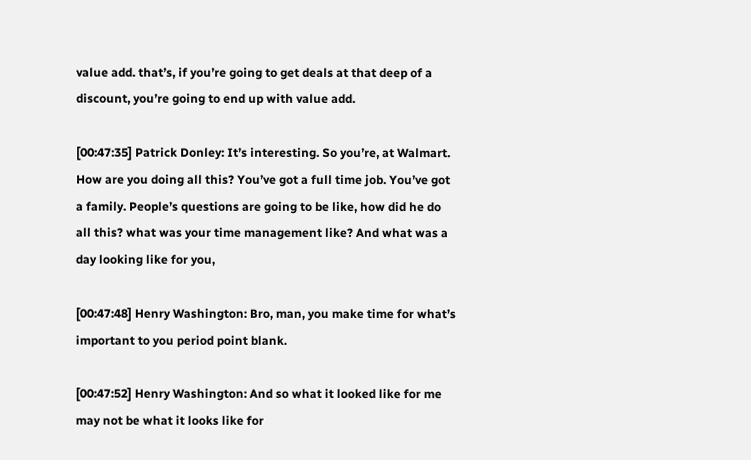value add. that’s, if you’re going to get deals at that deep of a discount, you’re going to end up with value add.

[00:47:35] Patrick Donley: It’s interesting. So you’re, at Walmart. How are you doing all this? You’ve got a full time job. You’ve got a family. People’s questions are going to be like, how did he do all this? what was your time management like? And what was a day looking like for you,

[00:47:48] Henry Washington: Bro, man, you make time for what’s important to you period point blank.

[00:47:52] Henry Washington: And so what it looked like for me may not be what it looks like for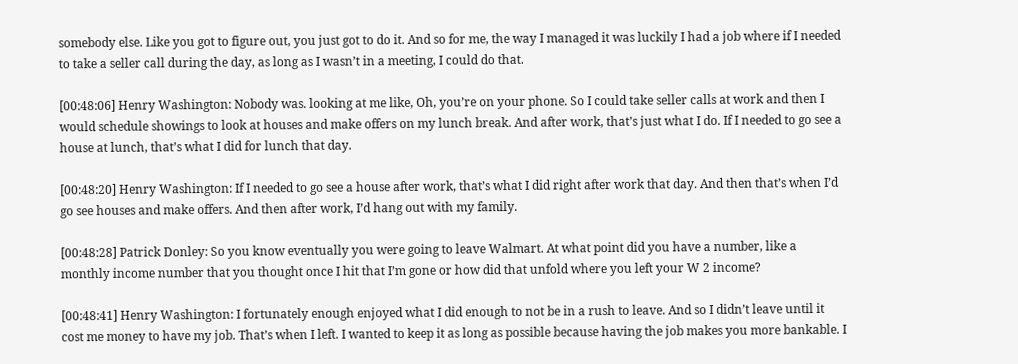somebody else. Like you got to figure out, you just got to do it. And so for me, the way I managed it was luckily I had a job where if I needed to take a seller call during the day, as long as I wasn’t in a meeting, I could do that.

[00:48:06] Henry Washington: Nobody was. looking at me like, Oh, you’re on your phone. So I could take seller calls at work and then I would schedule showings to look at houses and make offers on my lunch break. And after work, that’s just what I do. If I needed to go see a house at lunch, that’s what I did for lunch that day.

[00:48:20] Henry Washington: If I needed to go see a house after work, that’s what I did right after work that day. And then that’s when I’d go see houses and make offers. And then after work, I’d hang out with my family.

[00:48:28] Patrick Donley: So you know eventually you were going to leave Walmart. At what point did you have a number, like a monthly income number that you thought once I hit that I’m gone or how did that unfold where you left your W 2 income?

[00:48:41] Henry Washington: I fortunately enough enjoyed what I did enough to not be in a rush to leave. And so I didn’t leave until it cost me money to have my job. That’s when I left. I wanted to keep it as long as possible because having the job makes you more bankable. I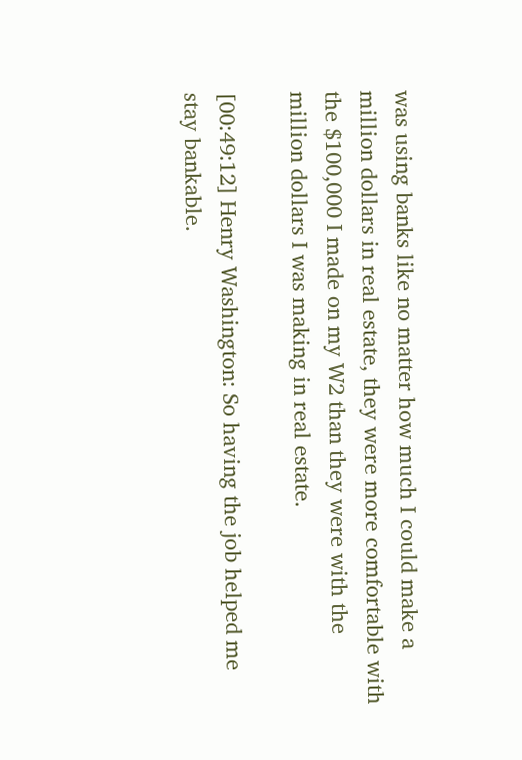was using banks like no matter how much I could make a million dollars in real estate, they were more comfortable with the $100,000 I made on my W2 than they were with the million dollars I was making in real estate.

[00:49:12] Henry Washington: So having the job helped me stay bankable.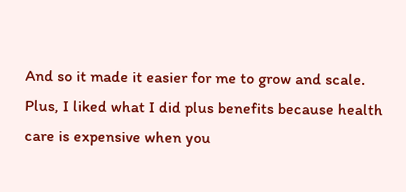And so it made it easier for me to grow and scale. Plus, I liked what I did plus benefits because health care is expensive when you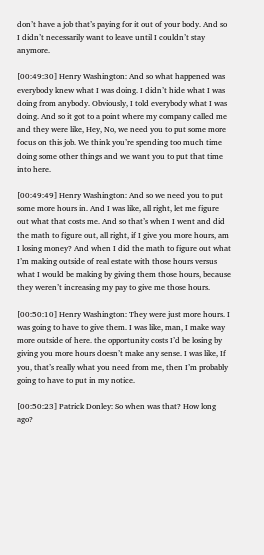don’t have a job that’s paying for it out of your body. And so I didn’t necessarily want to leave until I couldn’t stay anymore.

[00:49:30] Henry Washington: And so what happened was everybody knew what I was doing. I didn’t hide what I was doing from anybody. Obviously, I told everybody what I was doing. And so it got to a point where my company called me and they were like, Hey, No, we need you to put some more focus on this job. We think you’re spending too much time doing some other things and we want you to put that time into here.

[00:49:49] Henry Washington: And so we need you to put some more hours in. And I was like, all right, let me figure out what that costs me. And so that’s when I went and did the math to figure out, all right, if I give you more hours, am I losing money? And when I did the math to figure out what I’m making outside of real estate with those hours versus what I would be making by giving them those hours, because they weren’t increasing my pay to give me those hours.

[00:50:10] Henry Washington: They were just more hours. I was going to have to give them. I was like, man, I make way more outside of here. the opportunity costs I’d be losing by giving you more hours doesn’t make any sense. I was like, If you, that’s really what you need from me, then I’m probably going to have to put in my notice.

[00:50:23] Patrick Donley: So when was that? How long ago?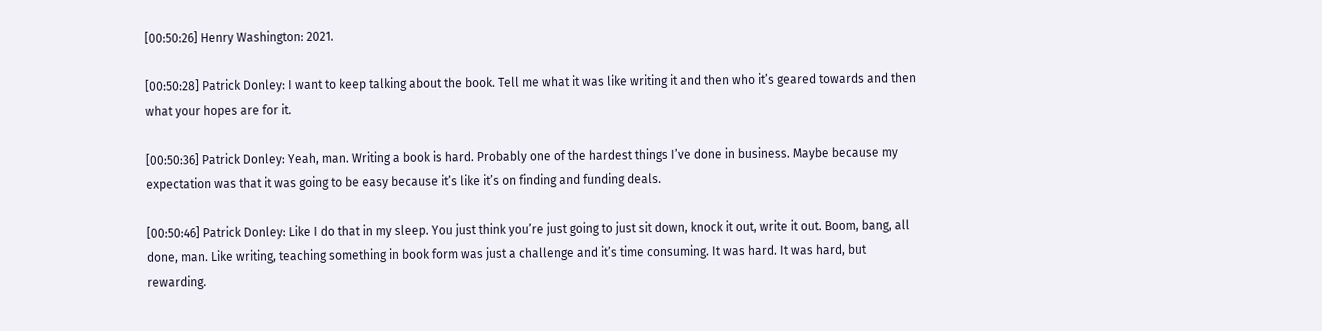[00:50:26] Henry Washington: 2021.

[00:50:28] Patrick Donley: I want to keep talking about the book. Tell me what it was like writing it and then who it’s geared towards and then what your hopes are for it.

[00:50:36] Patrick Donley: Yeah, man. Writing a book is hard. Probably one of the hardest things I’ve done in business. Maybe because my expectation was that it was going to be easy because it’s like it’s on finding and funding deals.

[00:50:46] Patrick Donley: Like I do that in my sleep. You just think you’re just going to just sit down, knock it out, write it out. Boom, bang, all done, man. Like writing, teaching something in book form was just a challenge and it’s time consuming. It was hard. It was hard, but rewarding.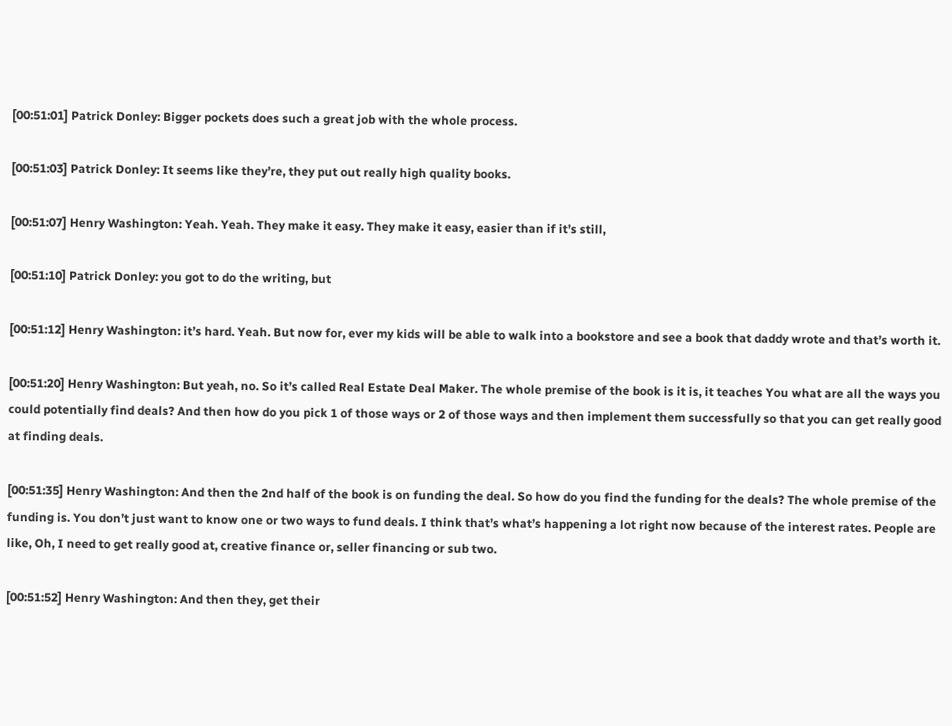[00:51:01] Patrick Donley: Bigger pockets does such a great job with the whole process.

[00:51:03] Patrick Donley: It seems like they’re, they put out really high quality books.

[00:51:07] Henry Washington: Yeah. Yeah. They make it easy. They make it easy, easier than if it’s still,

[00:51:10] Patrick Donley: you got to do the writing, but

[00:51:12] Henry Washington: it’s hard. Yeah. But now for, ever my kids will be able to walk into a bookstore and see a book that daddy wrote and that’s worth it.

[00:51:20] Henry Washington: But yeah, no. So it’s called Real Estate Deal Maker. The whole premise of the book is it is, it teaches You what are all the ways you could potentially find deals? And then how do you pick 1 of those ways or 2 of those ways and then implement them successfully so that you can get really good at finding deals.

[00:51:35] Henry Washington: And then the 2nd half of the book is on funding the deal. So how do you find the funding for the deals? The whole premise of the funding is. You don’t just want to know one or two ways to fund deals. I think that’s what’s happening a lot right now because of the interest rates. People are like, Oh, I need to get really good at, creative finance or, seller financing or sub two.

[00:51:52] Henry Washington: And then they, get their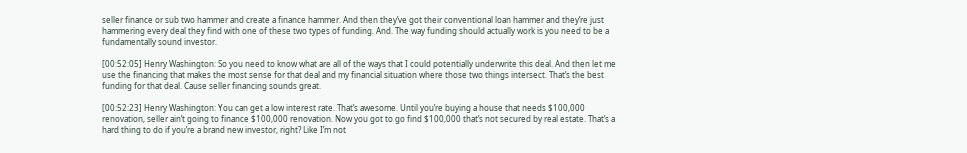seller finance or sub two hammer and create a finance hammer. And then they’ve got their conventional loan hammer and they’re just hammering every deal they find with one of these two types of funding. And. The way funding should actually work is you need to be a fundamentally sound investor.

[00:52:05] Henry Washington: So you need to know what are all of the ways that I could potentially underwrite this deal. And then let me use the financing that makes the most sense for that deal and my financial situation where those two things intersect. That’s the best funding for that deal. Cause seller financing sounds great.

[00:52:23] Henry Washington: You can get a low interest rate. That’s awesome. Until you’re buying a house that needs $100,000 renovation, seller ain’t going to finance $100,000 renovation. Now you got to go find $100,000 that’s not secured by real estate. That’s a hard thing to do if you’re a brand new investor, right? Like I’m not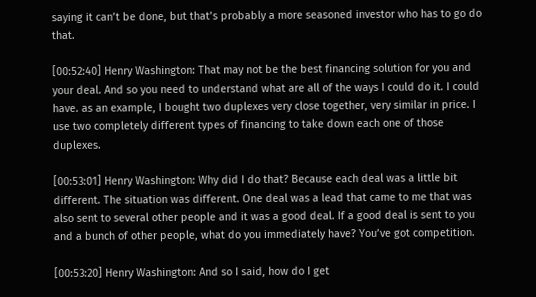saying it can’t be done, but that’s probably a more seasoned investor who has to go do that.

[00:52:40] Henry Washington: That may not be the best financing solution for you and your deal. And so you need to understand what are all of the ways I could do it. I could have. as an example, I bought two duplexes very close together, very similar in price. I use two completely different types of financing to take down each one of those duplexes.

[00:53:01] Henry Washington: Why did I do that? Because each deal was a little bit different. The situation was different. One deal was a lead that came to me that was also sent to several other people and it was a good deal. If a good deal is sent to you and a bunch of other people, what do you immediately have? You’ve got competition.

[00:53:20] Henry Washington: And so I said, how do I get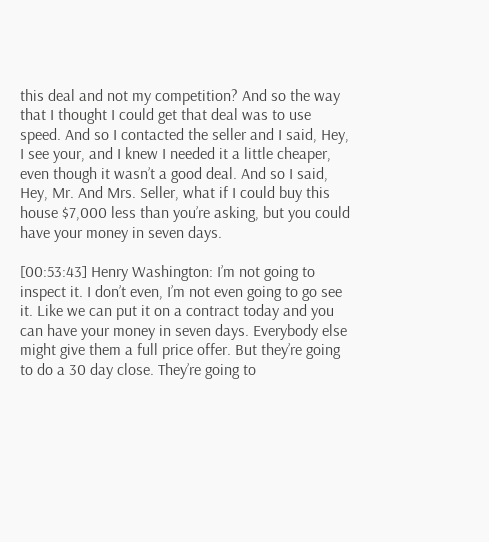this deal and not my competition? And so the way that I thought I could get that deal was to use speed. And so I contacted the seller and I said, Hey, I see your, and I knew I needed it a little cheaper, even though it wasn’t a good deal. And so I said, Hey, Mr. And Mrs. Seller, what if I could buy this house $7,000 less than you’re asking, but you could have your money in seven days.

[00:53:43] Henry Washington: I’m not going to inspect it. I don’t even, I’m not even going to go see it. Like we can put it on a contract today and you can have your money in seven days. Everybody else might give them a full price offer. But they’re going to do a 30 day close. They’re going to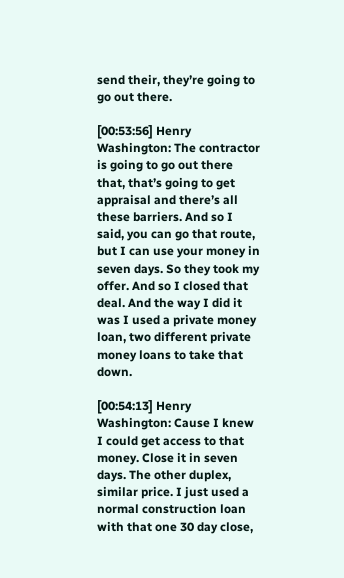send their, they’re going to go out there.

[00:53:56] Henry Washington: The contractor is going to go out there that, that’s going to get appraisal and there’s all these barriers. And so I said, you can go that route, but I can use your money in seven days. So they took my offer. And so I closed that deal. And the way I did it was I used a private money loan, two different private money loans to take that down.

[00:54:13] Henry Washington: Cause I knew I could get access to that money. Close it in seven days. The other duplex, similar price. I just used a normal construction loan with that one 30 day close,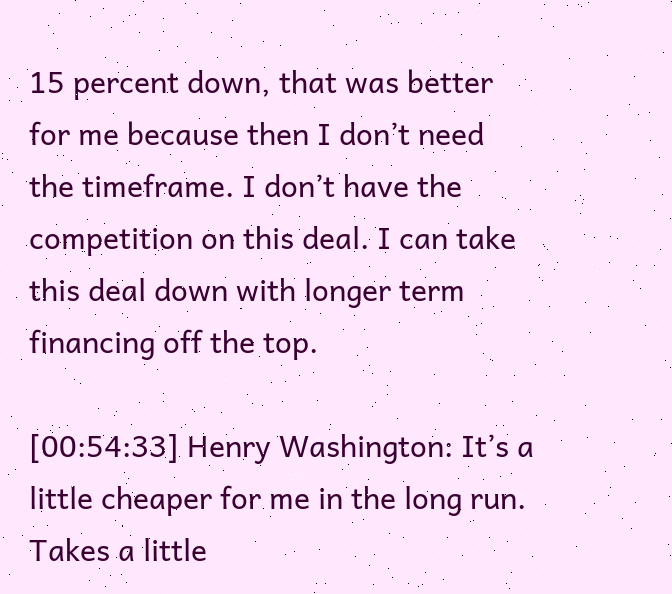15 percent down, that was better for me because then I don’t need the timeframe. I don’t have the competition on this deal. I can take this deal down with longer term financing off the top.

[00:54:33] Henry Washington: It’s a little cheaper for me in the long run. Takes a little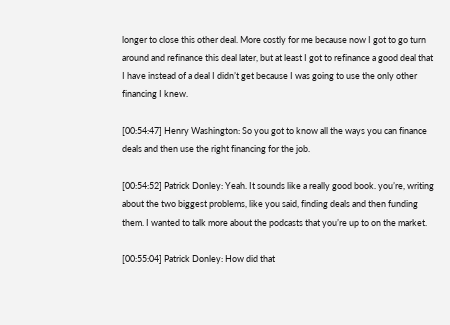longer to close this other deal. More costly for me because now I got to go turn around and refinance this deal later, but at least I got to refinance a good deal that I have instead of a deal I didn’t get because I was going to use the only other financing I knew.

[00:54:47] Henry Washington: So you got to know all the ways you can finance deals and then use the right financing for the job.

[00:54:52] Patrick Donley: Yeah. It sounds like a really good book. you’re, writing about the two biggest problems, like you said, finding deals and then funding them. I wanted to talk more about the podcasts that you’re up to on the market.

[00:55:04] Patrick Donley: How did that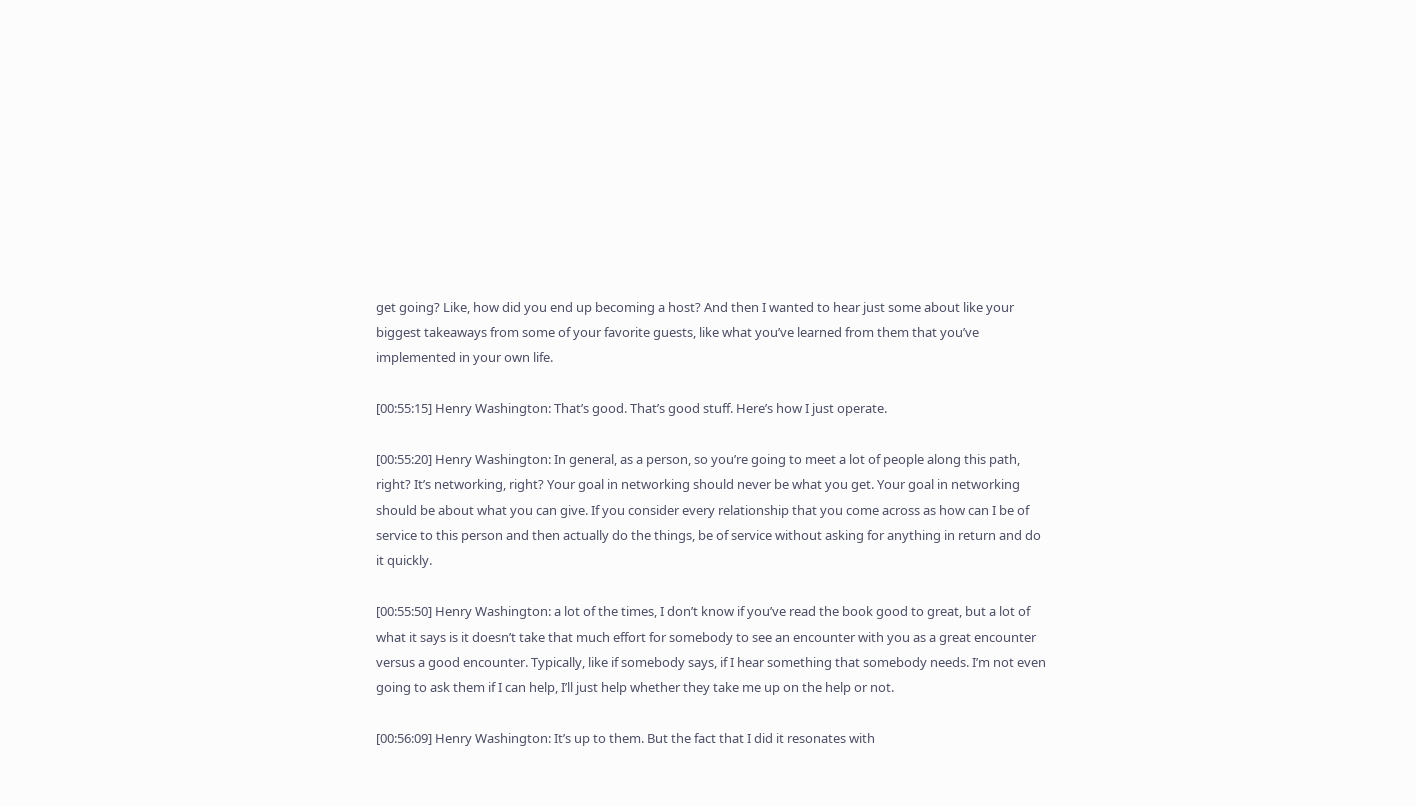get going? Like, how did you end up becoming a host? And then I wanted to hear just some about like your biggest takeaways from some of your favorite guests, like what you’ve learned from them that you’ve implemented in your own life.

[00:55:15] Henry Washington: That’s good. That’s good stuff. Here’s how I just operate.

[00:55:20] Henry Washington: In general, as a person, so you’re going to meet a lot of people along this path, right? It’s networking, right? Your goal in networking should never be what you get. Your goal in networking should be about what you can give. If you consider every relationship that you come across as how can I be of service to this person and then actually do the things, be of service without asking for anything in return and do it quickly.

[00:55:50] Henry Washington: a lot of the times, I don’t know if you’ve read the book good to great, but a lot of what it says is it doesn’t take that much effort for somebody to see an encounter with you as a great encounter versus a good encounter. Typically, like if somebody says, if I hear something that somebody needs. I’m not even going to ask them if I can help, I’ll just help whether they take me up on the help or not.

[00:56:09] Henry Washington: It’s up to them. But the fact that I did it resonates with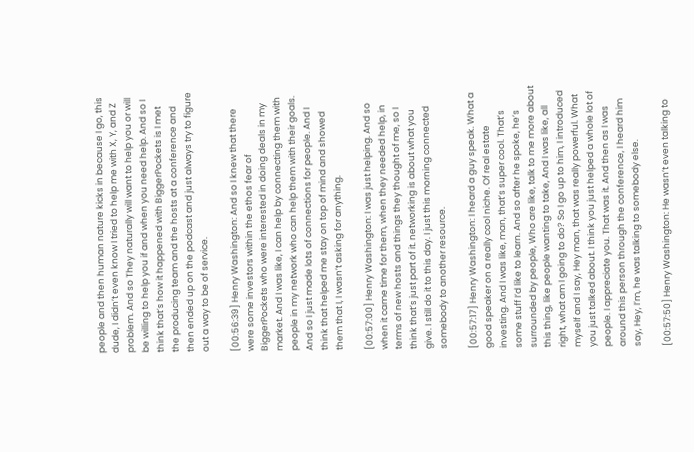people and then human nature kicks in because I go, this dude, I didn’t even know I tried to help me with X, Y, and Z problem. And so They naturally will want to help you or will be willing to help you if and when you need help. And so I think that’s how it happened with BiggerPockets is I met the producing team and the hosts at a conference and then ended up on the podcast and just always try to figure out a way to be of service.

[00:56:39] Henry Washington: And so I knew that there were some investors within the ethos fear of BiggerPockets who were interested in doing deals in my market. And I was like, I can help by connecting them with people in my network who can help them with their goals. And so I just made lots of connections for people. And I think that helped me stay on top of mind and showed them that I, I wasn’t asking for anything.

[00:57:00] Henry Washington: I was just helping. And so when it came time for them, when they needed help, in terms of new hosts and things they thought of me, so I think that’s just part of it. networking is about what you give. I still do it to this day. I just this morning connected somebody to another resource.

[00:57:17] Henry Washington: I heard a guy speak. What a good speaker on a really cool niche. Of real estate investing. And I was like, man, that’s super cool. That’s some stuff I’d like to learn. And so after he spoke, he’s surrounded by people, Who are like, talk to me more about this thing, like people wanting to take, And I was like, all right, what am I going to do? So I go up to him, I introduced myself and I say, Hey man, that was really powerful. What you just talked about. I think you just helped a whole lot of people. I appreciate you. That was it. And then as I was around this person through the conference, I heard him say, Hey, I’m, he was talking to somebody else.

[00:57:50] Henry Washington: He wasn’t even talking to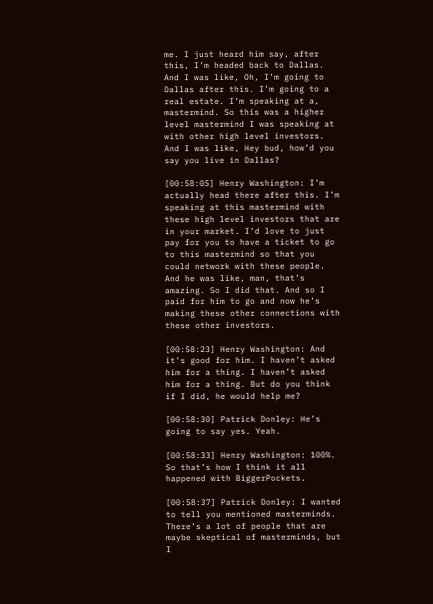me. I just heard him say, after this, I’m headed back to Dallas. And I was like, Oh, I’m going to Dallas after this. I’m going to a real estate. I’m speaking at a, mastermind. So this was a higher level mastermind I was speaking at with other high level investors. And I was like, Hey bud, how’d you say you live in Dallas?

[00:58:05] Henry Washington: I’m actually head there after this. I’m speaking at this mastermind with these high level investors that are in your market. I’d love to just pay for you to have a ticket to go to this mastermind so that you could network with these people. And he was like, man, that’s amazing. So I did that. And so I paid for him to go and now he’s making these other connections with these other investors.

[00:58:23] Henry Washington: And it’s good for him. I haven’t asked him for a thing. I haven’t asked him for a thing. But do you think if I did, he would help me?

[00:58:30] Patrick Donley: He’s going to say yes. Yeah.

[00:58:33] Henry Washington: 100%. So that’s how I think it all happened with BiggerPockets.

[00:58:37] Patrick Donley: I wanted to tell you mentioned masterminds. There’s a lot of people that are maybe skeptical of masterminds, but I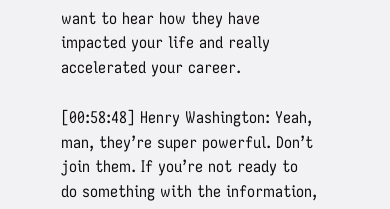want to hear how they have impacted your life and really accelerated your career.

[00:58:48] Henry Washington: Yeah, man, they’re super powerful. Don’t join them. If you’re not ready to do something with the information,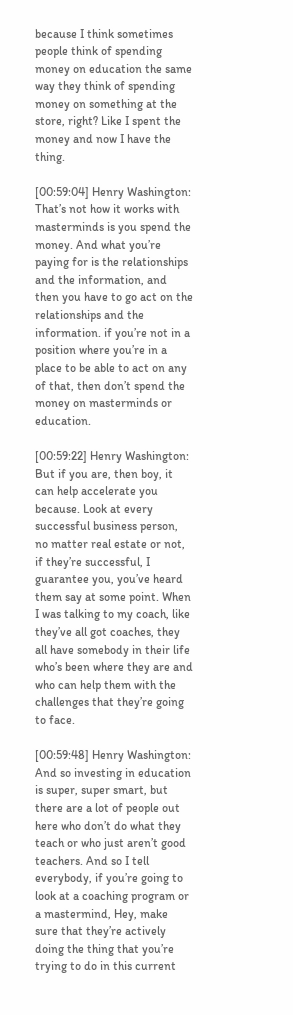because I think sometimes people think of spending money on education the same way they think of spending money on something at the store, right? Like I spent the money and now I have the thing.

[00:59:04] Henry Washington: That’s not how it works with masterminds is you spend the money. And what you’re paying for is the relationships and the information, and then you have to go act on the relationships and the information. if you’re not in a position where you’re in a place to be able to act on any of that, then don’t spend the money on masterminds or education.

[00:59:22] Henry Washington: But if you are, then boy, it can help accelerate you because. Look at every successful business person, no matter real estate or not, if they’re successful, I guarantee you, you’ve heard them say at some point. When I was talking to my coach, like they’ve all got coaches, they all have somebody in their life who’s been where they are and who can help them with the challenges that they’re going to face.

[00:59:48] Henry Washington: And so investing in education is super, super smart, but there are a lot of people out here who don’t do what they teach or who just aren’t good teachers. And so I tell everybody, if you’re going to look at a coaching program or a mastermind, Hey, make sure that they’re actively doing the thing that you’re trying to do in this current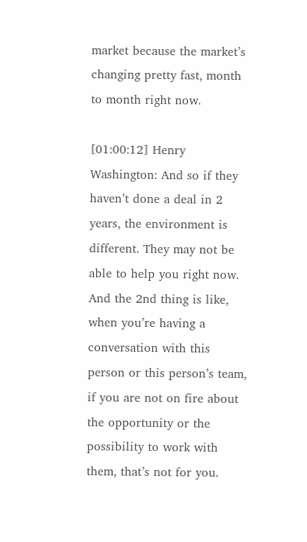market because the market’s changing pretty fast, month to month right now.

[01:00:12] Henry Washington: And so if they haven’t done a deal in 2 years, the environment is different. They may not be able to help you right now. And the 2nd thing is like, when you’re having a conversation with this person or this person’s team, if you are not on fire about the opportunity or the possibility to work with them, that’s not for you.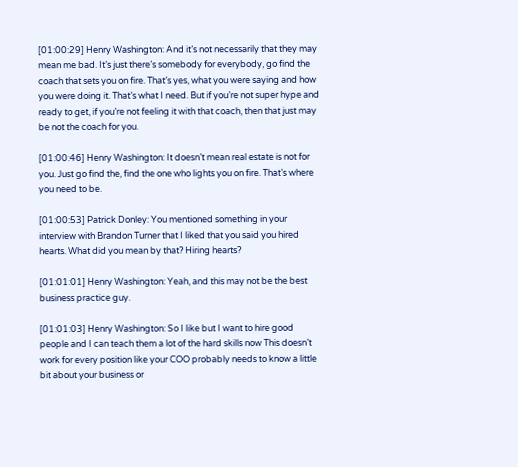[01:00:29] Henry Washington: And it’s not necessarily that they may mean me bad. It’s just there’s somebody for everybody, go find the coach that sets you on fire. That’s yes, what you were saying and how you were doing it. That’s what I need. But if you’re not super hype and ready to get, if you’re not feeling it with that coach, then that just may be not the coach for you.

[01:00:46] Henry Washington: It doesn’t mean real estate is not for you. Just go find the, find the one who lights you on fire. That’s where you need to be.

[01:00:53] Patrick Donley: You mentioned something in your interview with Brandon Turner that I liked that you said you hired hearts. What did you mean by that? Hiring hearts?

[01:01:01] Henry Washington: Yeah, and this may not be the best business practice guy.

[01:01:03] Henry Washington: So I like but I want to hire good people and I can teach them a lot of the hard skills now This doesn’t work for every position like your COO probably needs to know a little bit about your business or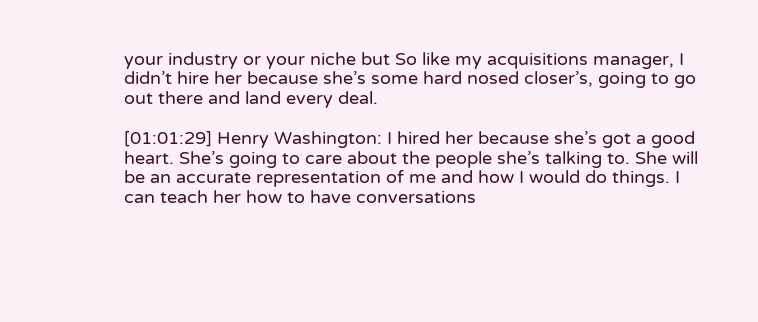your industry or your niche but So like my acquisitions manager, I didn’t hire her because she’s some hard nosed closer’s, going to go out there and land every deal.

[01:01:29] Henry Washington: I hired her because she’s got a good heart. She’s going to care about the people she’s talking to. She will be an accurate representation of me and how I would do things. I can teach her how to have conversations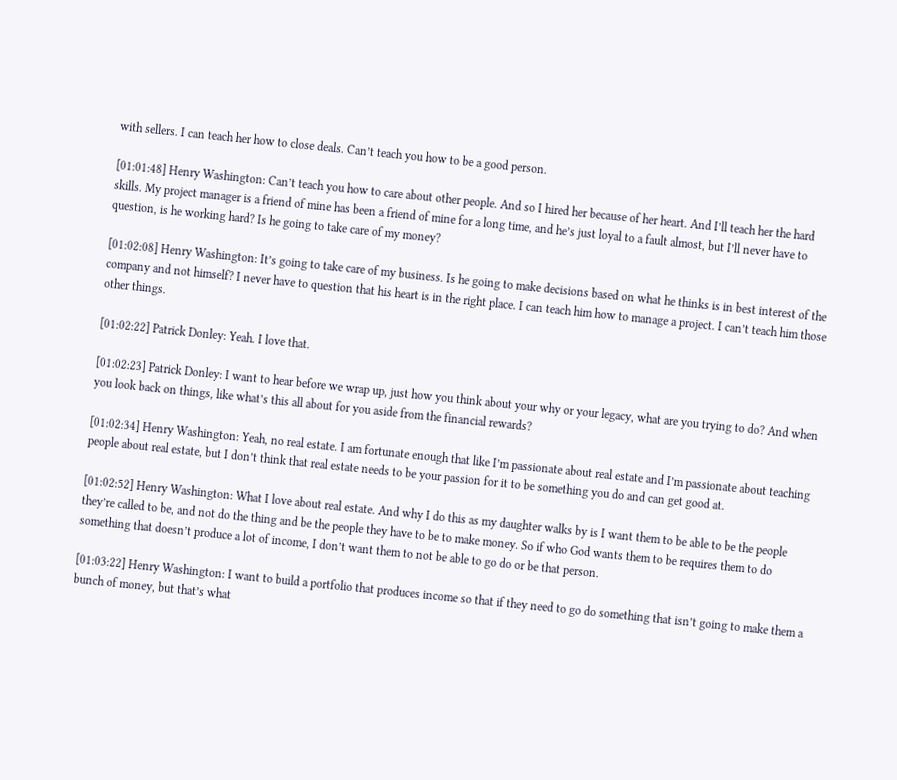with sellers. I can teach her how to close deals. Can’t teach you how to be a good person.

[01:01:48] Henry Washington: Can’t teach you how to care about other people. And so I hired her because of her heart. And I’ll teach her the hard skills. My project manager is a friend of mine has been a friend of mine for a long time, and he’s just loyal to a fault almost, but I’ll never have to question, is he working hard? Is he going to take care of my money?

[01:02:08] Henry Washington: It’s going to take care of my business. Is he going to make decisions based on what he thinks is in best interest of the company and not himself? I never have to question that his heart is in the right place. I can teach him how to manage a project. I can’t teach him those other things.

[01:02:22] Patrick Donley: Yeah. I love that.

[01:02:23] Patrick Donley: I want to hear before we wrap up, just how you think about your why or your legacy, what are you trying to do? And when you look back on things, like what’s this all about for you aside from the financial rewards?

[01:02:34] Henry Washington: Yeah, no real estate. I am fortunate enough that like I’m passionate about real estate and I’m passionate about teaching people about real estate, but I don’t think that real estate needs to be your passion for it to be something you do and can get good at.

[01:02:52] Henry Washington: What I love about real estate. And why I do this as my daughter walks by is I want them to be able to be the people they’re called to be, and not do the thing and be the people they have to be to make money. So if who God wants them to be requires them to do something that doesn’t produce a lot of income, I don’t want them to not be able to go do or be that person.

[01:03:22] Henry Washington: I want to build a portfolio that produces income so that if they need to go do something that isn’t going to make them a bunch of money, but that’s what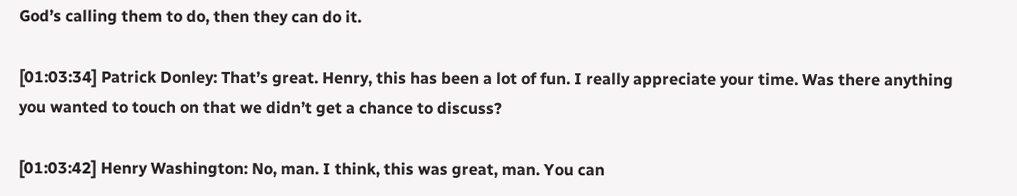God’s calling them to do, then they can do it.

[01:03:34] Patrick Donley: That’s great. Henry, this has been a lot of fun. I really appreciate your time. Was there anything you wanted to touch on that we didn’t get a chance to discuss?

[01:03:42] Henry Washington: No, man. I think, this was great, man. You can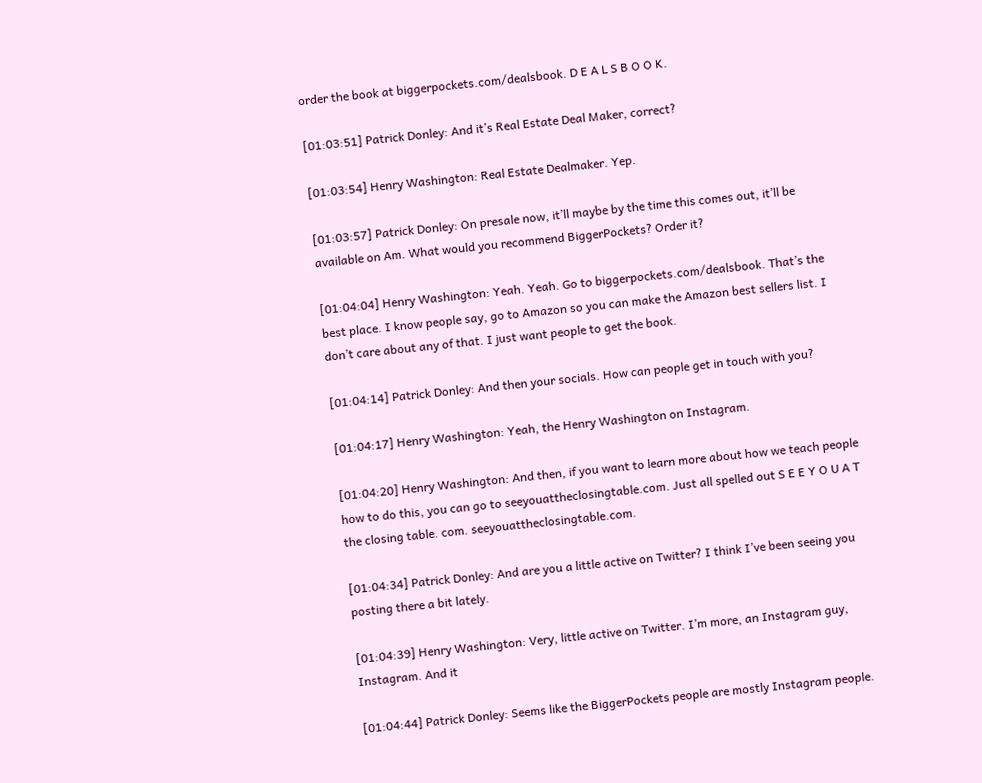order the book at biggerpockets.com/dealsbook. D E A L S B O O K.

[01:03:51] Patrick Donley: And it’s Real Estate Deal Maker, correct?

[01:03:54] Henry Washington: Real Estate Dealmaker. Yep.

[01:03:57] Patrick Donley: On presale now, it’ll maybe by the time this comes out, it’ll be available on Am. What would you recommend BiggerPockets? Order it?

[01:04:04] Henry Washington: Yeah. Yeah. Go to biggerpockets.com/dealsbook. That’s the best place. I know people say, go to Amazon so you can make the Amazon best sellers list. I don’t care about any of that. I just want people to get the book.

[01:04:14] Patrick Donley: And then your socials. How can people get in touch with you?

[01:04:17] Henry Washington: Yeah, the Henry Washington on Instagram.

[01:04:20] Henry Washington: And then, if you want to learn more about how we teach people how to do this, you can go to seeyouattheclosingtable.com. Just all spelled out S E E Y O U A T the closing table. com. seeyouattheclosingtable.com.

[01:04:34] Patrick Donley: And are you a little active on Twitter? I think I’ve been seeing you posting there a bit lately.

[01:04:39] Henry Washington: Very, little active on Twitter. I’m more, an Instagram guy, Instagram. And it

[01:04:44] Patrick Donley: Seems like the BiggerPockets people are mostly Instagram people.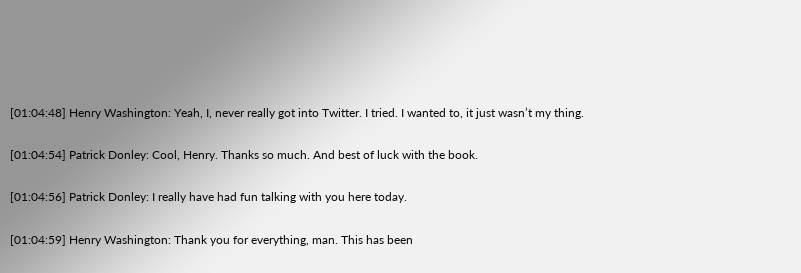[01:04:48] Henry Washington: Yeah, I, never really got into Twitter. I tried. I wanted to, it just wasn’t my thing.

[01:04:54] Patrick Donley: Cool, Henry. Thanks so much. And best of luck with the book.

[01:04:56] Patrick Donley: I really have had fun talking with you here today.

[01:04:59] Henry Washington: Thank you for everything, man. This has been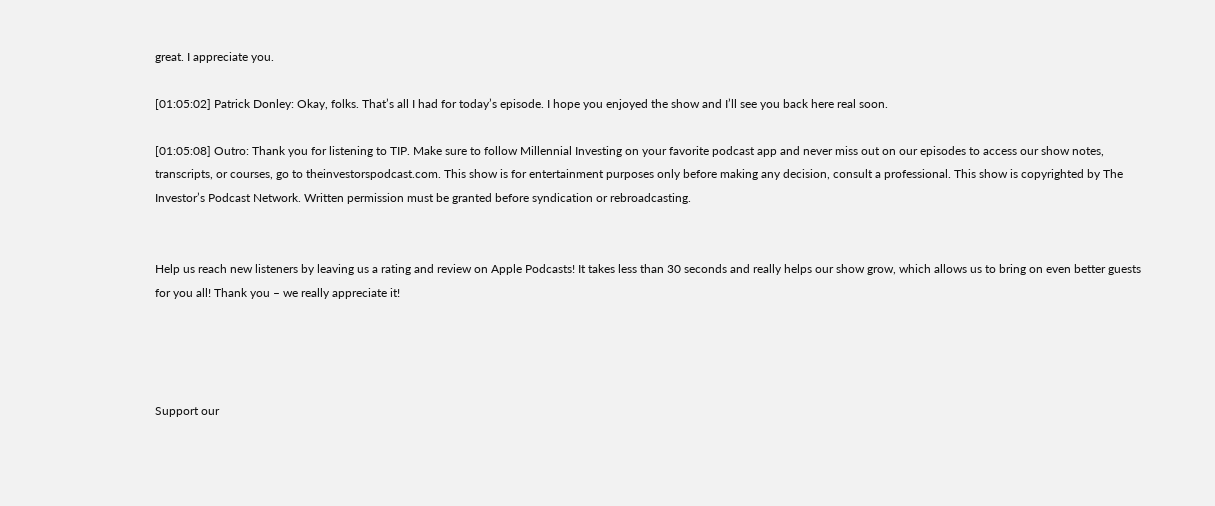great. I appreciate you.

[01:05:02] Patrick Donley: Okay, folks. That’s all I had for today’s episode. I hope you enjoyed the show and I’ll see you back here real soon.

[01:05:08] Outro: Thank you for listening to TIP. Make sure to follow Millennial Investing on your favorite podcast app and never miss out on our episodes to access our show notes, transcripts, or courses, go to theinvestorspodcast.com. This show is for entertainment purposes only before making any decision, consult a professional. This show is copyrighted by The Investor’s Podcast Network. Written permission must be granted before syndication or rebroadcasting.


Help us reach new listeners by leaving us a rating and review on Apple Podcasts! It takes less than 30 seconds and really helps our show grow, which allows us to bring on even better guests for you all! Thank you – we really appreciate it!




Support our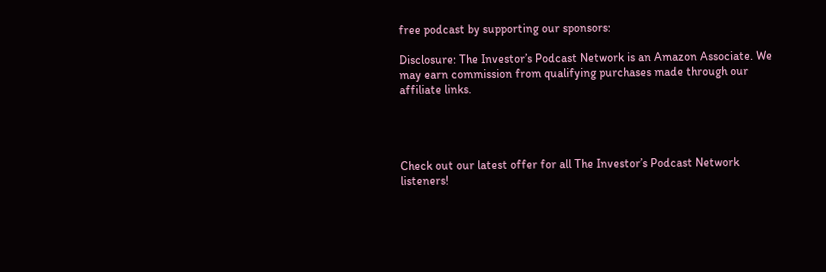free podcast by supporting our sponsors:

Disclosure: The Investor’s Podcast Network is an Amazon Associate. We may earn commission from qualifying purchases made through our affiliate links.




Check out our latest offer for all The Investor’s Podcast Network listeners!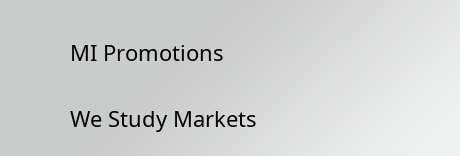MI Promotions

We Study Markets